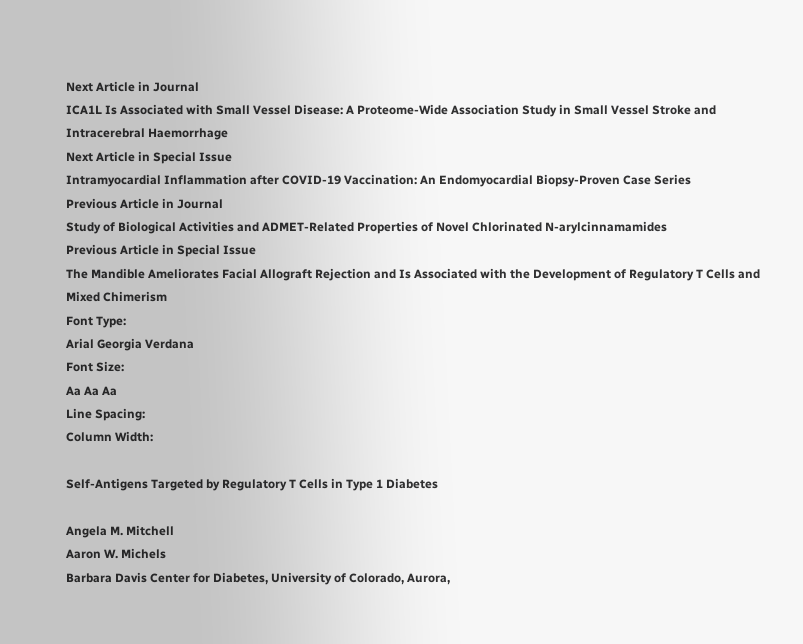Next Article in Journal
ICA1L Is Associated with Small Vessel Disease: A Proteome-Wide Association Study in Small Vessel Stroke and Intracerebral Haemorrhage
Next Article in Special Issue
Intramyocardial Inflammation after COVID-19 Vaccination: An Endomyocardial Biopsy-Proven Case Series
Previous Article in Journal
Study of Biological Activities and ADMET-Related Properties of Novel Chlorinated N-arylcinnamamides
Previous Article in Special Issue
The Mandible Ameliorates Facial Allograft Rejection and Is Associated with the Development of Regulatory T Cells and Mixed Chimerism
Font Type:
Arial Georgia Verdana
Font Size:
Aa Aa Aa
Line Spacing:
Column Width:

Self-Antigens Targeted by Regulatory T Cells in Type 1 Diabetes

Angela M. Mitchell
Aaron W. Michels
Barbara Davis Center for Diabetes, University of Colorado, Aurora,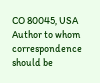CO 80045, USA
Author to whom correspondence should be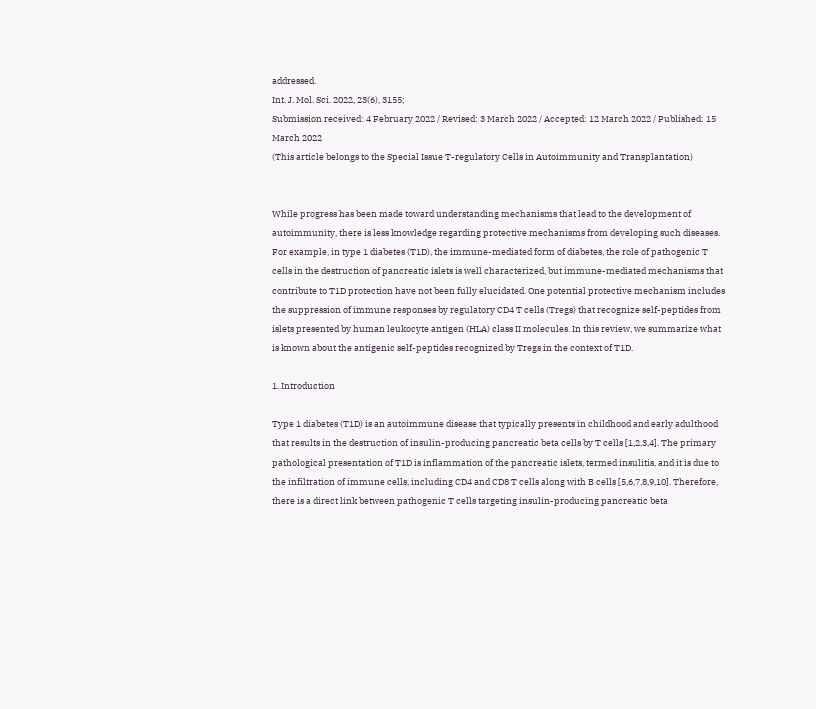addressed.
Int. J. Mol. Sci. 2022, 23(6), 3155;
Submission received: 4 February 2022 / Revised: 3 March 2022 / Accepted: 12 March 2022 / Published: 15 March 2022
(This article belongs to the Special Issue T-regulatory Cells in Autoimmunity and Transplantation)


While progress has been made toward understanding mechanisms that lead to the development of autoimmunity, there is less knowledge regarding protective mechanisms from developing such diseases. For example, in type 1 diabetes (T1D), the immune-mediated form of diabetes, the role of pathogenic T cells in the destruction of pancreatic islets is well characterized, but immune-mediated mechanisms that contribute to T1D protection have not been fully elucidated. One potential protective mechanism includes the suppression of immune responses by regulatory CD4 T cells (Tregs) that recognize self-peptides from islets presented by human leukocyte antigen (HLA) class II molecules. In this review, we summarize what is known about the antigenic self-peptides recognized by Tregs in the context of T1D.

1. Introduction

Type 1 diabetes (T1D) is an autoimmune disease that typically presents in childhood and early adulthood that results in the destruction of insulin-producing pancreatic beta cells by T cells [1,2,3,4]. The primary pathological presentation of T1D is inflammation of the pancreatic islets, termed insulitis, and it is due to the infiltration of immune cells, including CD4 and CD8 T cells along with B cells [5,6,7,8,9,10]. Therefore, there is a direct link between pathogenic T cells targeting insulin-producing pancreatic beta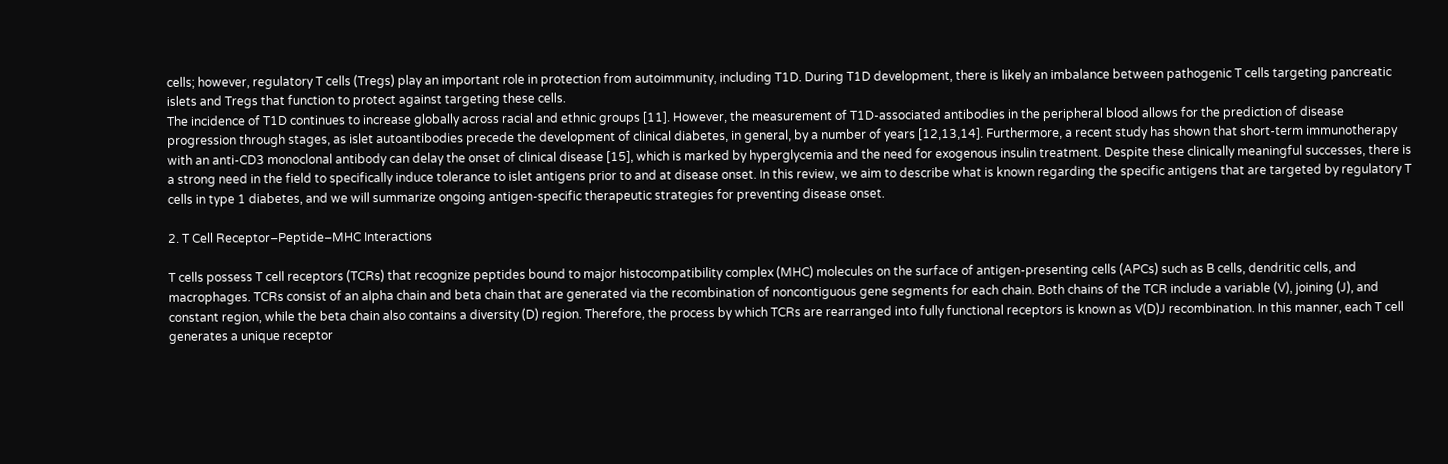cells; however, regulatory T cells (Tregs) play an important role in protection from autoimmunity, including T1D. During T1D development, there is likely an imbalance between pathogenic T cells targeting pancreatic islets and Tregs that function to protect against targeting these cells.
The incidence of T1D continues to increase globally across racial and ethnic groups [11]. However, the measurement of T1D-associated antibodies in the peripheral blood allows for the prediction of disease progression through stages, as islet autoantibodies precede the development of clinical diabetes, in general, by a number of years [12,13,14]. Furthermore, a recent study has shown that short-term immunotherapy with an anti-CD3 monoclonal antibody can delay the onset of clinical disease [15], which is marked by hyperglycemia and the need for exogenous insulin treatment. Despite these clinically meaningful successes, there is a strong need in the field to specifically induce tolerance to islet antigens prior to and at disease onset. In this review, we aim to describe what is known regarding the specific antigens that are targeted by regulatory T cells in type 1 diabetes, and we will summarize ongoing antigen-specific therapeutic strategies for preventing disease onset.

2. T Cell Receptor–Peptide–MHC Interactions

T cells possess T cell receptors (TCRs) that recognize peptides bound to major histocompatibility complex (MHC) molecules on the surface of antigen-presenting cells (APCs) such as B cells, dendritic cells, and macrophages. TCRs consist of an alpha chain and beta chain that are generated via the recombination of noncontiguous gene segments for each chain. Both chains of the TCR include a variable (V), joining (J), and constant region, while the beta chain also contains a diversity (D) region. Therefore, the process by which TCRs are rearranged into fully functional receptors is known as V(D)J recombination. In this manner, each T cell generates a unique receptor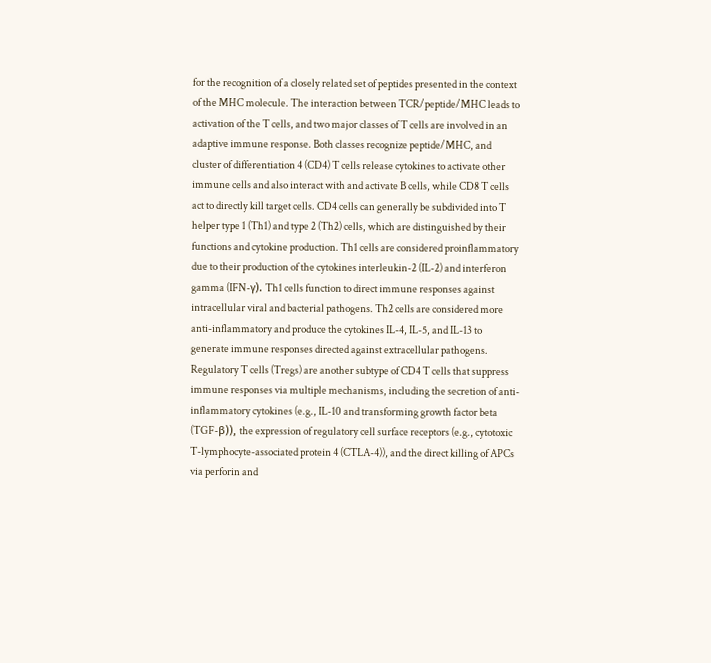for the recognition of a closely related set of peptides presented in the context of the MHC molecule. The interaction between TCR/peptide/MHC leads to activation of the T cells, and two major classes of T cells are involved in an adaptive immune response. Both classes recognize peptide/MHC, and cluster of differentiation 4 (CD4) T cells release cytokines to activate other immune cells and also interact with and activate B cells, while CD8 T cells act to directly kill target cells. CD4 cells can generally be subdivided into T helper type 1 (Th1) and type 2 (Th2) cells, which are distinguished by their functions and cytokine production. Th1 cells are considered proinflammatory due to their production of the cytokines interleukin-2 (IL-2) and interferon gamma (IFN-γ). Th1 cells function to direct immune responses against intracellular viral and bacterial pathogens. Th2 cells are considered more anti-inflammatory and produce the cytokines IL-4, IL-5, and IL-13 to generate immune responses directed against extracellular pathogens. Regulatory T cells (Tregs) are another subtype of CD4 T cells that suppress immune responses via multiple mechanisms, including the secretion of anti-inflammatory cytokines (e.g., IL-10 and transforming growth factor beta (TGF-β)), the expression of regulatory cell surface receptors (e.g., cytotoxic T-lymphocyte-associated protein 4 (CTLA-4)), and the direct killing of APCs via perforin and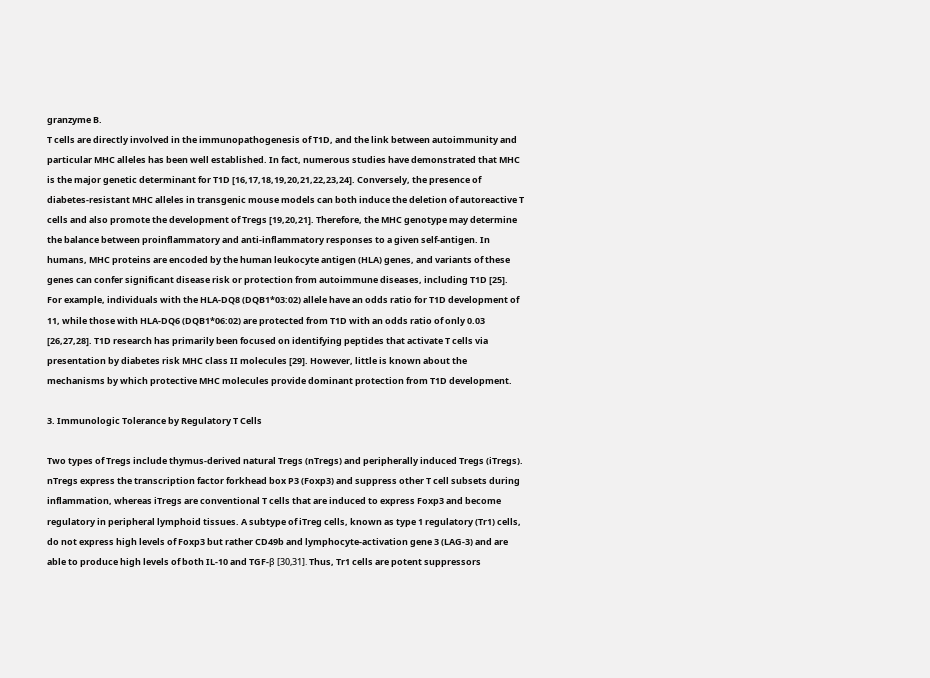granzyme B.
T cells are directly involved in the immunopathogenesis of T1D, and the link between autoimmunity and particular MHC alleles has been well established. In fact, numerous studies have demonstrated that MHC is the major genetic determinant for T1D [16,17,18,19,20,21,22,23,24]. Conversely, the presence of diabetes-resistant MHC alleles in transgenic mouse models can both induce the deletion of autoreactive T cells and also promote the development of Tregs [19,20,21]. Therefore, the MHC genotype may determine the balance between proinflammatory and anti-inflammatory responses to a given self-antigen. In humans, MHC proteins are encoded by the human leukocyte antigen (HLA) genes, and variants of these genes can confer significant disease risk or protection from autoimmune diseases, including T1D [25]. For example, individuals with the HLA-DQ8 (DQB1*03:02) allele have an odds ratio for T1D development of 11, while those with HLA-DQ6 (DQB1*06:02) are protected from T1D with an odds ratio of only 0.03 [26,27,28]. T1D research has primarily been focused on identifying peptides that activate T cells via presentation by diabetes risk MHC class II molecules [29]. However, little is known about the mechanisms by which protective MHC molecules provide dominant protection from T1D development.

3. Immunologic Tolerance by Regulatory T Cells

Two types of Tregs include thymus-derived natural Tregs (nTregs) and peripherally induced Tregs (iTregs). nTregs express the transcription factor forkhead box P3 (Foxp3) and suppress other T cell subsets during inflammation, whereas iTregs are conventional T cells that are induced to express Foxp3 and become regulatory in peripheral lymphoid tissues. A subtype of iTreg cells, known as type 1 regulatory (Tr1) cells, do not express high levels of Foxp3 but rather CD49b and lymphocyte-activation gene 3 (LAG-3) and are able to produce high levels of both IL-10 and TGF-β [30,31]. Thus, Tr1 cells are potent suppressors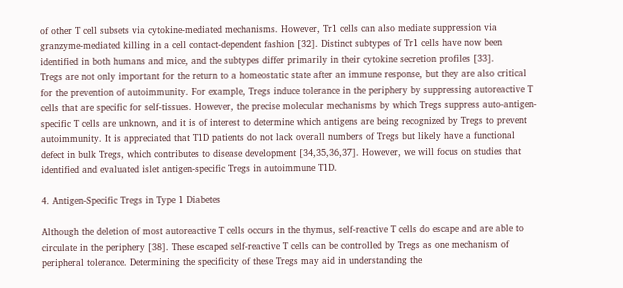of other T cell subsets via cytokine-mediated mechanisms. However, Tr1 cells can also mediate suppression via granzyme-mediated killing in a cell contact-dependent fashion [32]. Distinct subtypes of Tr1 cells have now been identified in both humans and mice, and the subtypes differ primarily in their cytokine secretion profiles [33].
Tregs are not only important for the return to a homeostatic state after an immune response, but they are also critical for the prevention of autoimmunity. For example, Tregs induce tolerance in the periphery by suppressing autoreactive T cells that are specific for self-tissues. However, the precise molecular mechanisms by which Tregs suppress auto-antigen-specific T cells are unknown, and it is of interest to determine which antigens are being recognized by Tregs to prevent autoimmunity. It is appreciated that T1D patients do not lack overall numbers of Tregs but likely have a functional defect in bulk Tregs, which contributes to disease development [34,35,36,37]. However, we will focus on studies that identified and evaluated islet antigen-specific Tregs in autoimmune T1D.

4. Antigen-Specific Tregs in Type 1 Diabetes

Although the deletion of most autoreactive T cells occurs in the thymus, self-reactive T cells do escape and are able to circulate in the periphery [38]. These escaped self-reactive T cells can be controlled by Tregs as one mechanism of peripheral tolerance. Determining the specificity of these Tregs may aid in understanding the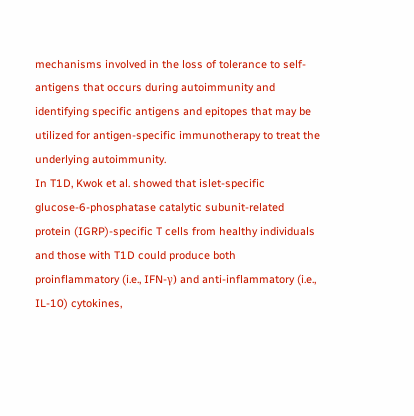mechanisms involved in the loss of tolerance to self-antigens that occurs during autoimmunity and identifying specific antigens and epitopes that may be utilized for antigen-specific immunotherapy to treat the underlying autoimmunity.
In T1D, Kwok et al. showed that islet-specific glucose-6-phosphatase catalytic subunit-related protein (IGRP)-specific T cells from healthy individuals and those with T1D could produce both proinflammatory (i.e., IFN-γ) and anti-inflammatory (i.e., IL-10) cytokines,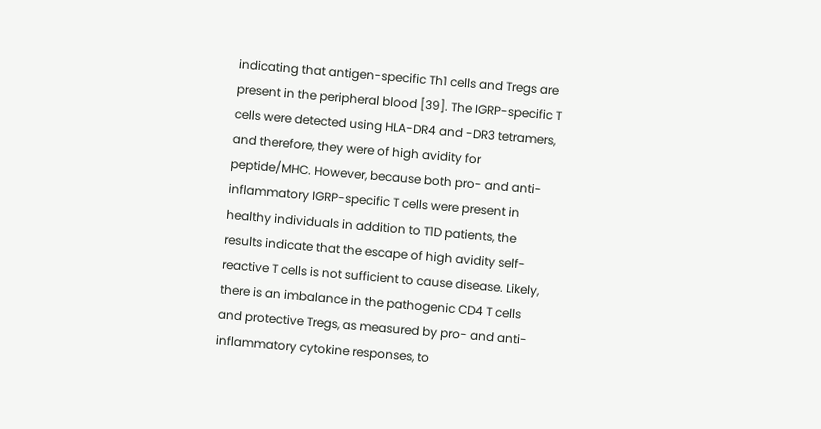indicating that antigen-specific Th1 cells and Tregs are present in the peripheral blood [39]. The IGRP-specific T cells were detected using HLA-DR4 and -DR3 tetramers, and therefore, they were of high avidity for peptide/MHC. However, because both pro- and anti-inflammatory IGRP-specific T cells were present in healthy individuals in addition to T1D patients, the results indicate that the escape of high avidity self-reactive T cells is not sufficient to cause disease. Likely, there is an imbalance in the pathogenic CD4 T cells and protective Tregs, as measured by pro- and anti-inflammatory cytokine responses, to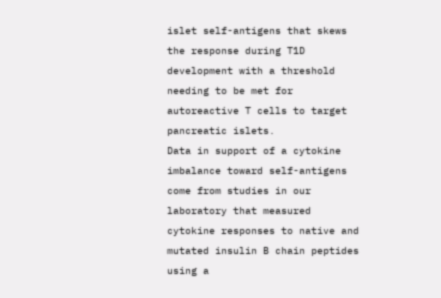islet self-antigens that skews the response during T1D development with a threshold needing to be met for autoreactive T cells to target pancreatic islets.
Data in support of a cytokine imbalance toward self-antigens come from studies in our laboratory that measured cytokine responses to native and mutated insulin B chain peptides using a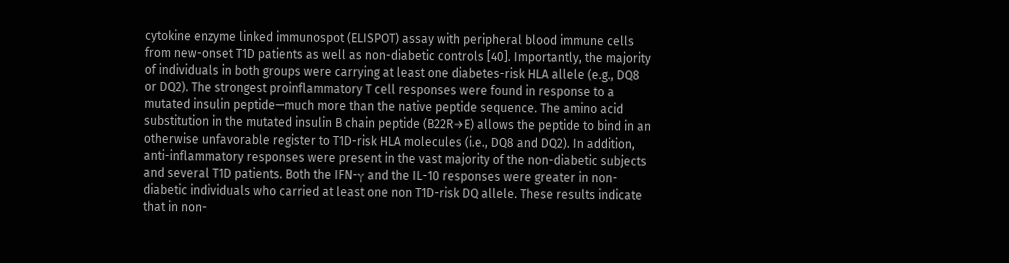cytokine enzyme linked immunospot (ELISPOT) assay with peripheral blood immune cells from new-onset T1D patients as well as non-diabetic controls [40]. Importantly, the majority of individuals in both groups were carrying at least one diabetes-risk HLA allele (e.g., DQ8 or DQ2). The strongest proinflammatory T cell responses were found in response to a mutated insulin peptide—much more than the native peptide sequence. The amino acid substitution in the mutated insulin B chain peptide (B22R→E) allows the peptide to bind in an otherwise unfavorable register to T1D-risk HLA molecules (i.e., DQ8 and DQ2). In addition, anti-inflammatory responses were present in the vast majority of the non-diabetic subjects and several T1D patients. Both the IFN-γ and the IL-10 responses were greater in non-diabetic individuals who carried at least one non T1D-risk DQ allele. These results indicate that in non-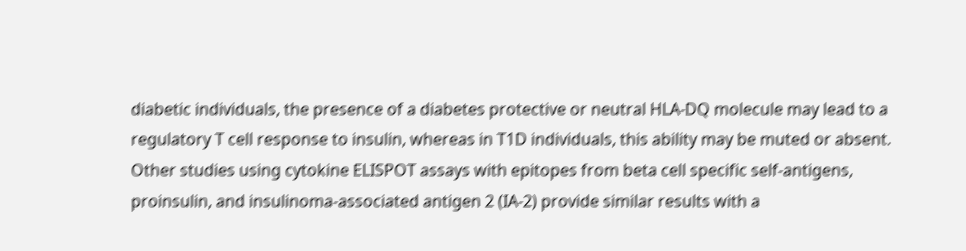diabetic individuals, the presence of a diabetes protective or neutral HLA-DQ molecule may lead to a regulatory T cell response to insulin, whereas in T1D individuals, this ability may be muted or absent. Other studies using cytokine ELISPOT assays with epitopes from beta cell specific self-antigens, proinsulin, and insulinoma-associated antigen 2 (IA-2) provide similar results with a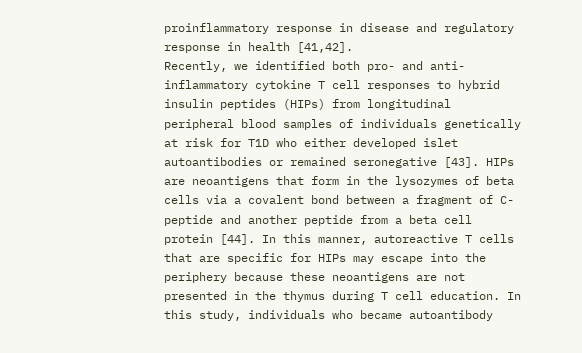proinflammatory response in disease and regulatory response in health [41,42].
Recently, we identified both pro- and anti-inflammatory cytokine T cell responses to hybrid insulin peptides (HIPs) from longitudinal peripheral blood samples of individuals genetically at risk for T1D who either developed islet autoantibodies or remained seronegative [43]. HIPs are neoantigens that form in the lysozymes of beta cells via a covalent bond between a fragment of C-peptide and another peptide from a beta cell protein [44]. In this manner, autoreactive T cells that are specific for HIPs may escape into the periphery because these neoantigens are not presented in the thymus during T cell education. In this study, individuals who became autoantibody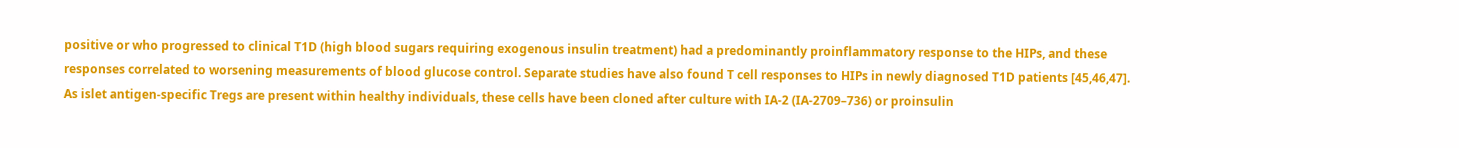positive or who progressed to clinical T1D (high blood sugars requiring exogenous insulin treatment) had a predominantly proinflammatory response to the HIPs, and these responses correlated to worsening measurements of blood glucose control. Separate studies have also found T cell responses to HIPs in newly diagnosed T1D patients [45,46,47].
As islet antigen-specific Tregs are present within healthy individuals, these cells have been cloned after culture with IA-2 (IA-2709–736) or proinsulin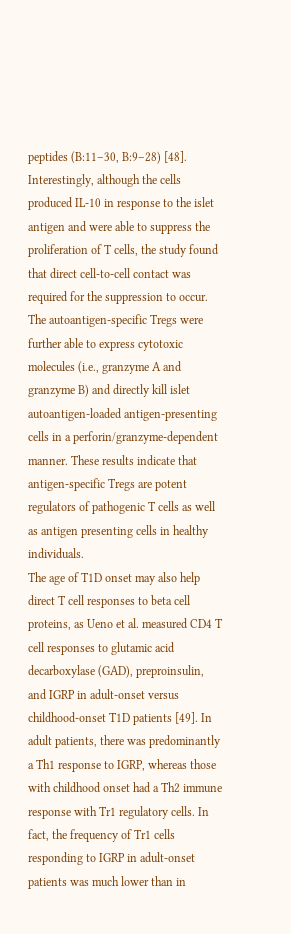peptides (B:11–30, B:9–28) [48]. Interestingly, although the cells produced IL-10 in response to the islet antigen and were able to suppress the proliferation of T cells, the study found that direct cell-to-cell contact was required for the suppression to occur. The autoantigen-specific Tregs were further able to express cytotoxic molecules (i.e., granzyme A and granzyme B) and directly kill islet autoantigen-loaded antigen-presenting cells in a perforin/granzyme-dependent manner. These results indicate that antigen-specific Tregs are potent regulators of pathogenic T cells as well as antigen presenting cells in healthy individuals.
The age of T1D onset may also help direct T cell responses to beta cell proteins, as Ueno et al. measured CD4 T cell responses to glutamic acid decarboxylase (GAD), preproinsulin, and IGRP in adult-onset versus childhood-onset T1D patients [49]. In adult patients, there was predominantly a Th1 response to IGRP, whereas those with childhood onset had a Th2 immune response with Tr1 regulatory cells. In fact, the frequency of Tr1 cells responding to IGRP in adult-onset patients was much lower than in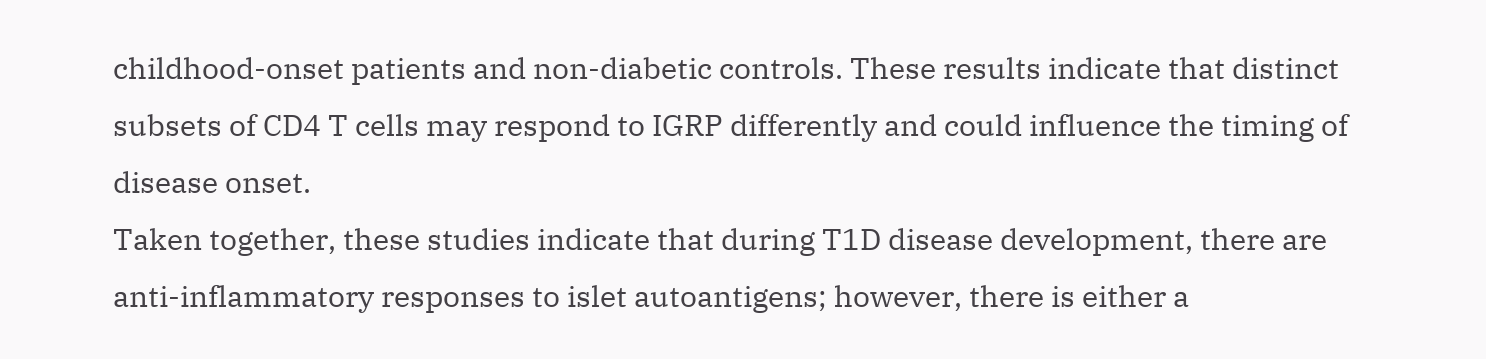childhood-onset patients and non-diabetic controls. These results indicate that distinct subsets of CD4 T cells may respond to IGRP differently and could influence the timing of disease onset.
Taken together, these studies indicate that during T1D disease development, there are anti-inflammatory responses to islet autoantigens; however, there is either a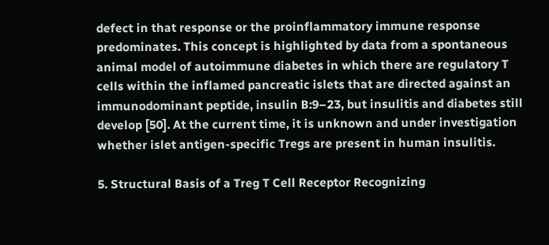defect in that response or the proinflammatory immune response predominates. This concept is highlighted by data from a spontaneous animal model of autoimmune diabetes in which there are regulatory T cells within the inflamed pancreatic islets that are directed against an immunodominant peptide, insulin B:9–23, but insulitis and diabetes still develop [50]. At the current time, it is unknown and under investigation whether islet antigen-specific Tregs are present in human insulitis.

5. Structural Basis of a Treg T Cell Receptor Recognizing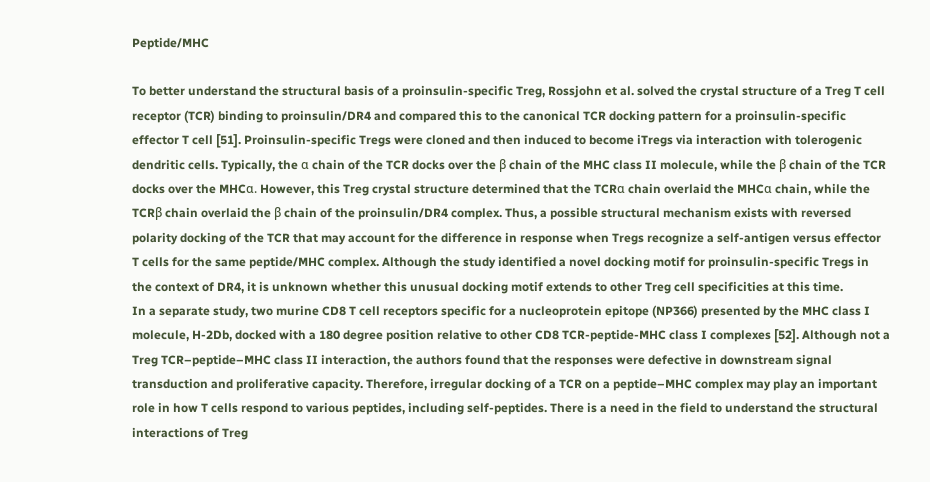Peptide/MHC

To better understand the structural basis of a proinsulin-specific Treg, Rossjohn et al. solved the crystal structure of a Treg T cell receptor (TCR) binding to proinsulin/DR4 and compared this to the canonical TCR docking pattern for a proinsulin-specific effector T cell [51]. Proinsulin-specific Tregs were cloned and then induced to become iTregs via interaction with tolerogenic dendritic cells. Typically, the α chain of the TCR docks over the β chain of the MHC class II molecule, while the β chain of the TCR docks over the MHCα. However, this Treg crystal structure determined that the TCRα chain overlaid the MHCα chain, while the TCRβ chain overlaid the β chain of the proinsulin/DR4 complex. Thus, a possible structural mechanism exists with reversed polarity docking of the TCR that may account for the difference in response when Tregs recognize a self-antigen versus effector T cells for the same peptide/MHC complex. Although the study identified a novel docking motif for proinsulin-specific Tregs in the context of DR4, it is unknown whether this unusual docking motif extends to other Treg cell specificities at this time.
In a separate study, two murine CD8 T cell receptors specific for a nucleoprotein epitope (NP366) presented by the MHC class I molecule, H-2Db, docked with a 180 degree position relative to other CD8 TCR-peptide-MHC class I complexes [52]. Although not a Treg TCR–peptide–MHC class II interaction, the authors found that the responses were defective in downstream signal transduction and proliferative capacity. Therefore, irregular docking of a TCR on a peptide–MHC complex may play an important role in how T cells respond to various peptides, including self-peptides. There is a need in the field to understand the structural interactions of Treg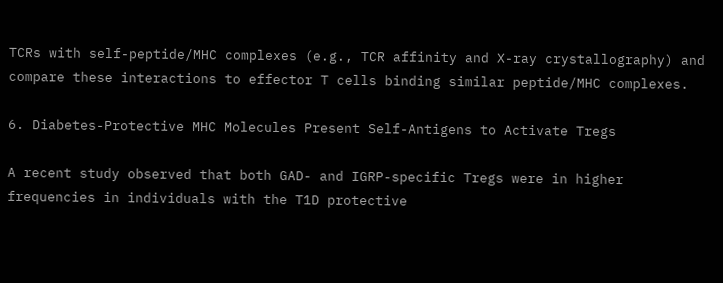TCRs with self-peptide/MHC complexes (e.g., TCR affinity and X-ray crystallography) and compare these interactions to effector T cells binding similar peptide/MHC complexes.

6. Diabetes-Protective MHC Molecules Present Self-Antigens to Activate Tregs

A recent study observed that both GAD- and IGRP-specific Tregs were in higher frequencies in individuals with the T1D protective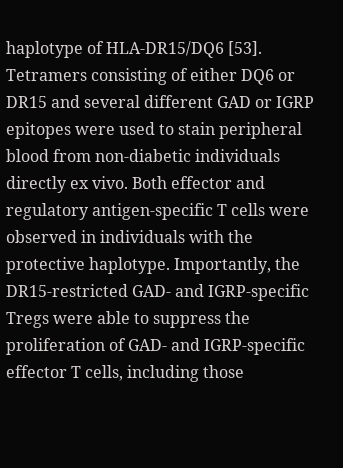haplotype of HLA-DR15/DQ6 [53]. Tetramers consisting of either DQ6 or DR15 and several different GAD or IGRP epitopes were used to stain peripheral blood from non-diabetic individuals directly ex vivo. Both effector and regulatory antigen-specific T cells were observed in individuals with the protective haplotype. Importantly, the DR15-restricted GAD- and IGRP-specific Tregs were able to suppress the proliferation of GAD- and IGRP-specific effector T cells, including those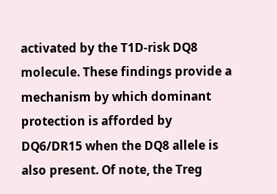activated by the T1D-risk DQ8 molecule. These findings provide a mechanism by which dominant protection is afforded by DQ6/DR15 when the DQ8 allele is also present. Of note, the Treg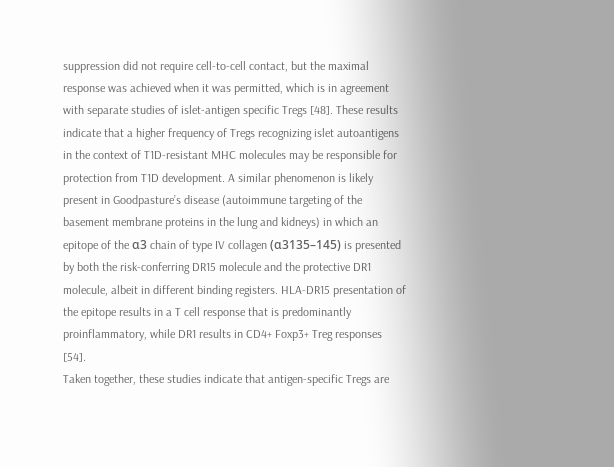suppression did not require cell-to-cell contact, but the maximal response was achieved when it was permitted, which is in agreement with separate studies of islet-antigen specific Tregs [48]. These results indicate that a higher frequency of Tregs recognizing islet autoantigens in the context of T1D-resistant MHC molecules may be responsible for protection from T1D development. A similar phenomenon is likely present in Goodpasture’s disease (autoimmune targeting of the basement membrane proteins in the lung and kidneys) in which an epitope of the α3 chain of type IV collagen (α3135–145) is presented by both the risk-conferring DR15 molecule and the protective DR1 molecule, albeit in different binding registers. HLA-DR15 presentation of the epitope results in a T cell response that is predominantly proinflammatory, while DR1 results in CD4+ Foxp3+ Treg responses [54].
Taken together, these studies indicate that antigen-specific Tregs are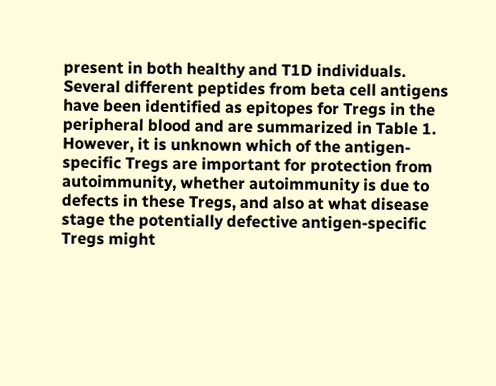present in both healthy and T1D individuals. Several different peptides from beta cell antigens have been identified as epitopes for Tregs in the peripheral blood and are summarized in Table 1. However, it is unknown which of the antigen-specific Tregs are important for protection from autoimmunity, whether autoimmunity is due to defects in these Tregs, and also at what disease stage the potentially defective antigen-specific Tregs might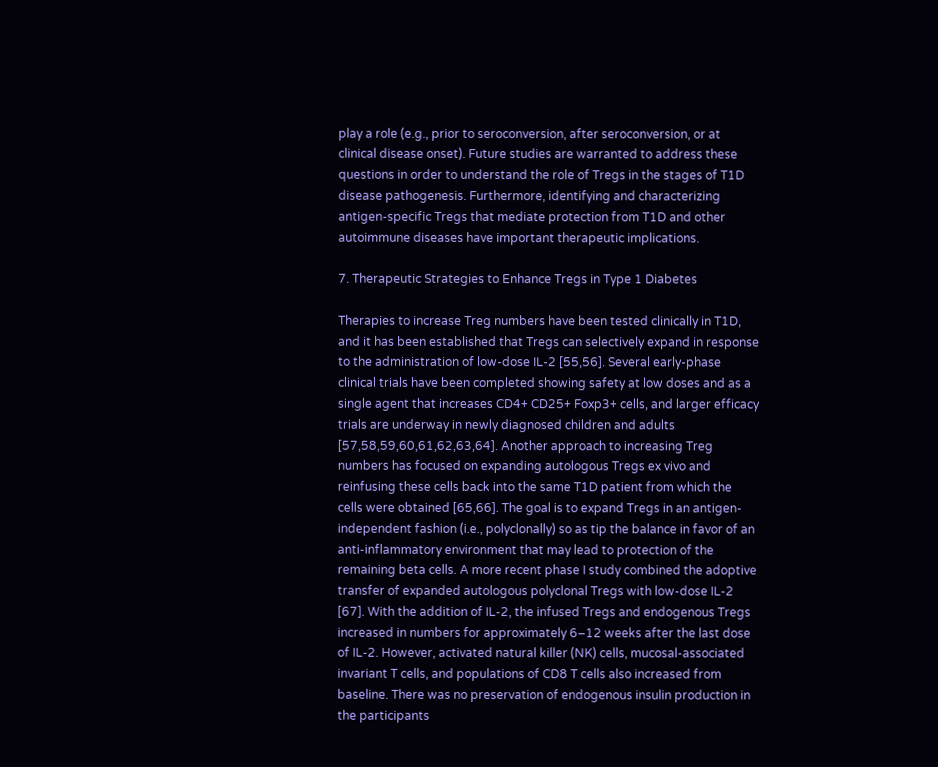play a role (e.g., prior to seroconversion, after seroconversion, or at clinical disease onset). Future studies are warranted to address these questions in order to understand the role of Tregs in the stages of T1D disease pathogenesis. Furthermore, identifying and characterizing antigen-specific Tregs that mediate protection from T1D and other autoimmune diseases have important therapeutic implications.

7. Therapeutic Strategies to Enhance Tregs in Type 1 Diabetes

Therapies to increase Treg numbers have been tested clinically in T1D, and it has been established that Tregs can selectively expand in response to the administration of low-dose IL-2 [55,56]. Several early-phase clinical trials have been completed showing safety at low doses and as a single agent that increases CD4+ CD25+ Foxp3+ cells, and larger efficacy trials are underway in newly diagnosed children and adults [57,58,59,60,61,62,63,64]. Another approach to increasing Treg numbers has focused on expanding autologous Tregs ex vivo and reinfusing these cells back into the same T1D patient from which the cells were obtained [65,66]. The goal is to expand Tregs in an antigen-independent fashion (i.e., polyclonally) so as tip the balance in favor of an anti-inflammatory environment that may lead to protection of the remaining beta cells. A more recent phase I study combined the adoptive transfer of expanded autologous polyclonal Tregs with low-dose IL-2 [67]. With the addition of IL-2, the infused Tregs and endogenous Tregs increased in numbers for approximately 6–12 weeks after the last dose of IL-2. However, activated natural killer (NK) cells, mucosal-associated invariant T cells, and populations of CD8 T cells also increased from baseline. There was no preservation of endogenous insulin production in the participants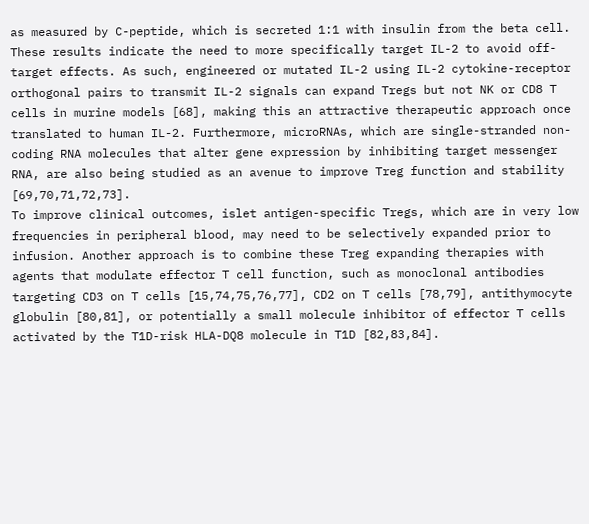as measured by C-peptide, which is secreted 1:1 with insulin from the beta cell. These results indicate the need to more specifically target IL-2 to avoid off-target effects. As such, engineered or mutated IL-2 using IL-2 cytokine-receptor orthogonal pairs to transmit IL-2 signals can expand Tregs but not NK or CD8 T cells in murine models [68], making this an attractive therapeutic approach once translated to human IL-2. Furthermore, microRNAs, which are single-stranded non-coding RNA molecules that alter gene expression by inhibiting target messenger RNA, are also being studied as an avenue to improve Treg function and stability [69,70,71,72,73].
To improve clinical outcomes, islet antigen-specific Tregs, which are in very low frequencies in peripheral blood, may need to be selectively expanded prior to infusion. Another approach is to combine these Treg expanding therapies with agents that modulate effector T cell function, such as monoclonal antibodies targeting CD3 on T cells [15,74,75,76,77], CD2 on T cells [78,79], antithymocyte globulin [80,81], or potentially a small molecule inhibitor of effector T cells activated by the T1D-risk HLA-DQ8 molecule in T1D [82,83,84].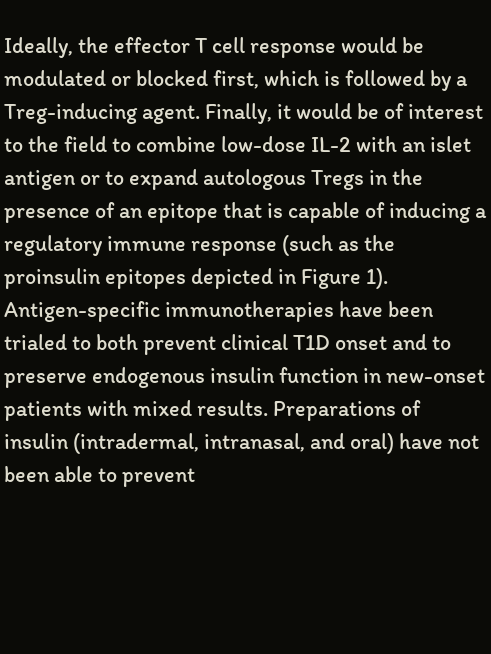Ideally, the effector T cell response would be modulated or blocked first, which is followed by a Treg-inducing agent. Finally, it would be of interest to the field to combine low-dose IL-2 with an islet antigen or to expand autologous Tregs in the presence of an epitope that is capable of inducing a regulatory immune response (such as the proinsulin epitopes depicted in Figure 1).
Antigen-specific immunotherapies have been trialed to both prevent clinical T1D onset and to preserve endogenous insulin function in new-onset patients with mixed results. Preparations of insulin (intradermal, intranasal, and oral) have not been able to prevent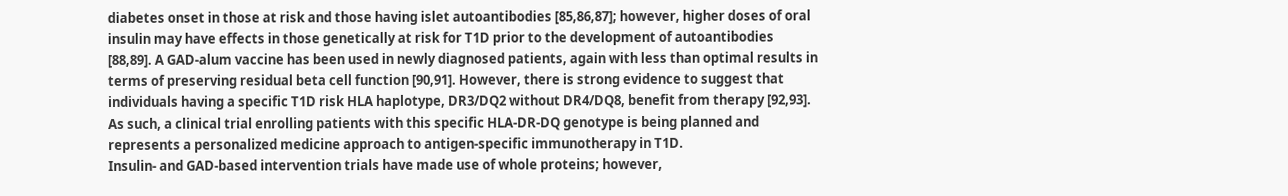diabetes onset in those at risk and those having islet autoantibodies [85,86,87]; however, higher doses of oral insulin may have effects in those genetically at risk for T1D prior to the development of autoantibodies [88,89]. A GAD-alum vaccine has been used in newly diagnosed patients, again with less than optimal results in terms of preserving residual beta cell function [90,91]. However, there is strong evidence to suggest that individuals having a specific T1D risk HLA haplotype, DR3/DQ2 without DR4/DQ8, benefit from therapy [92,93]. As such, a clinical trial enrolling patients with this specific HLA-DR-DQ genotype is being planned and represents a personalized medicine approach to antigen-specific immunotherapy in T1D.
Insulin- and GAD-based intervention trials have made use of whole proteins; however,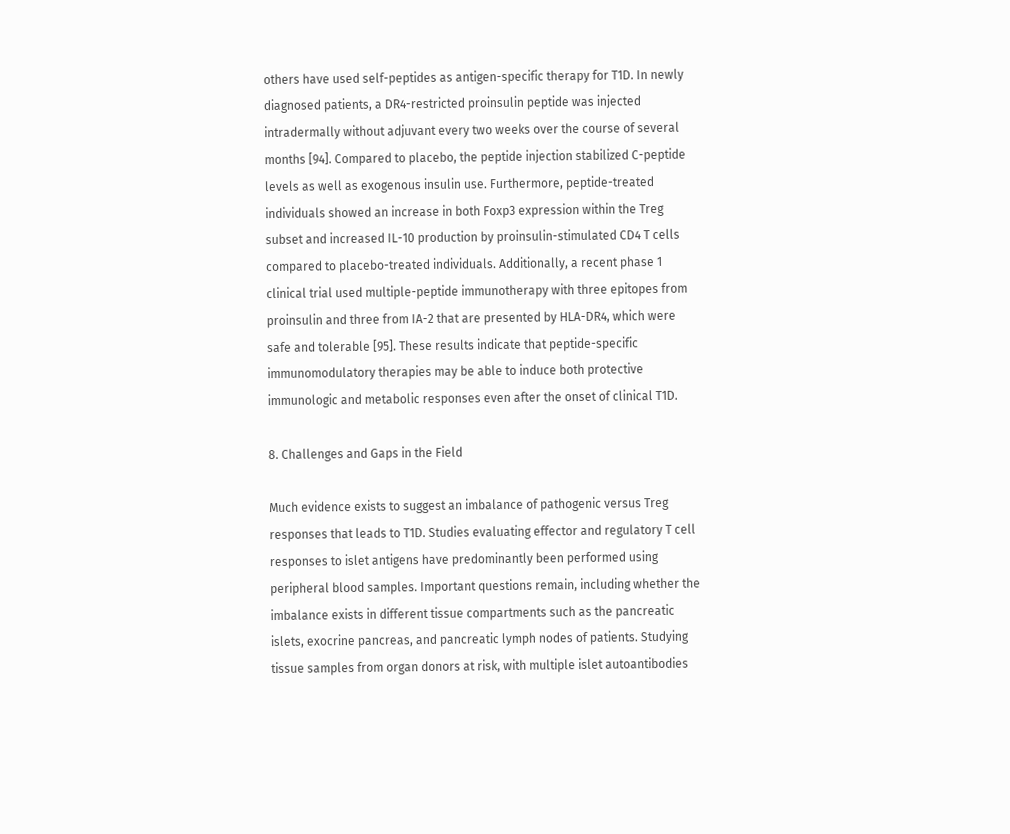others have used self-peptides as antigen-specific therapy for T1D. In newly diagnosed patients, a DR4-restricted proinsulin peptide was injected intradermally without adjuvant every two weeks over the course of several months [94]. Compared to placebo, the peptide injection stabilized C-peptide levels as well as exogenous insulin use. Furthermore, peptide-treated individuals showed an increase in both Foxp3 expression within the Treg subset and increased IL-10 production by proinsulin-stimulated CD4 T cells compared to placebo-treated individuals. Additionally, a recent phase 1 clinical trial used multiple-peptide immunotherapy with three epitopes from proinsulin and three from IA-2 that are presented by HLA-DR4, which were safe and tolerable [95]. These results indicate that peptide-specific immunomodulatory therapies may be able to induce both protective immunologic and metabolic responses even after the onset of clinical T1D.

8. Challenges and Gaps in the Field

Much evidence exists to suggest an imbalance of pathogenic versus Treg responses that leads to T1D. Studies evaluating effector and regulatory T cell responses to islet antigens have predominantly been performed using peripheral blood samples. Important questions remain, including whether the imbalance exists in different tissue compartments such as the pancreatic islets, exocrine pancreas, and pancreatic lymph nodes of patients. Studying tissue samples from organ donors at risk, with multiple islet autoantibodies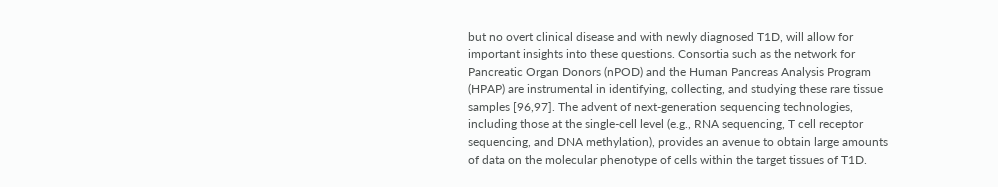but no overt clinical disease and with newly diagnosed T1D, will allow for important insights into these questions. Consortia such as the network for Pancreatic Organ Donors (nPOD) and the Human Pancreas Analysis Program (HPAP) are instrumental in identifying, collecting, and studying these rare tissue samples [96,97]. The advent of next-generation sequencing technologies, including those at the single-cell level (e.g., RNA sequencing, T cell receptor sequencing, and DNA methylation), provides an avenue to obtain large amounts of data on the molecular phenotype of cells within the target tissues of T1D.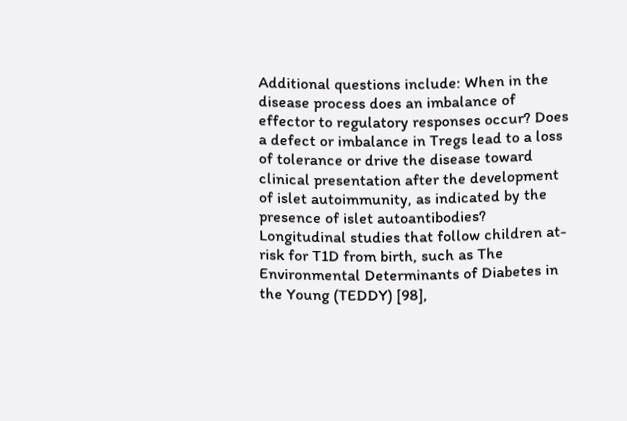Additional questions include: When in the disease process does an imbalance of effector to regulatory responses occur? Does a defect or imbalance in Tregs lead to a loss of tolerance or drive the disease toward clinical presentation after the development of islet autoimmunity, as indicated by the presence of islet autoantibodies? Longitudinal studies that follow children at-risk for T1D from birth, such as The Environmental Determinants of Diabetes in the Young (TEDDY) [98],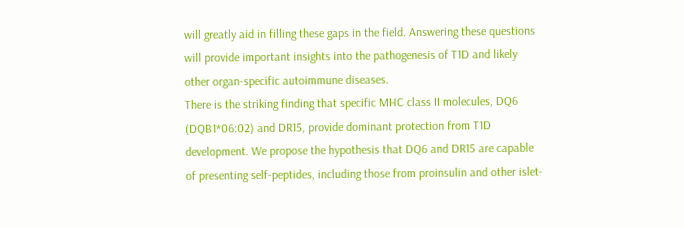will greatly aid in filling these gaps in the field. Answering these questions will provide important insights into the pathogenesis of T1D and likely other organ-specific autoimmune diseases.
There is the striking finding that specific MHC class II molecules, DQ6 (DQB1*06:02) and DR15, provide dominant protection from T1D development. We propose the hypothesis that DQ6 and DR15 are capable of presenting self-peptides, including those from proinsulin and other islet-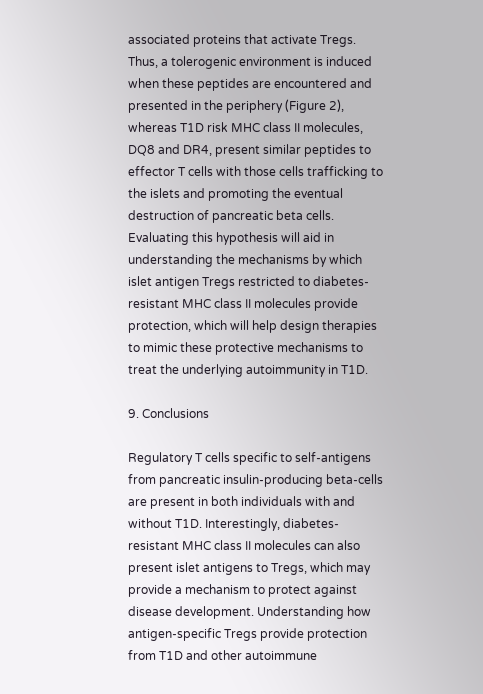associated proteins that activate Tregs. Thus, a tolerogenic environment is induced when these peptides are encountered and presented in the periphery (Figure 2), whereas T1D risk MHC class II molecules, DQ8 and DR4, present similar peptides to effector T cells with those cells trafficking to the islets and promoting the eventual destruction of pancreatic beta cells. Evaluating this hypothesis will aid in understanding the mechanisms by which islet antigen Tregs restricted to diabetes-resistant MHC class II molecules provide protection, which will help design therapies to mimic these protective mechanisms to treat the underlying autoimmunity in T1D.

9. Conclusions

Regulatory T cells specific to self-antigens from pancreatic insulin-producing beta-cells are present in both individuals with and without T1D. Interestingly, diabetes-resistant MHC class II molecules can also present islet antigens to Tregs, which may provide a mechanism to protect against disease development. Understanding how antigen-specific Tregs provide protection from T1D and other autoimmune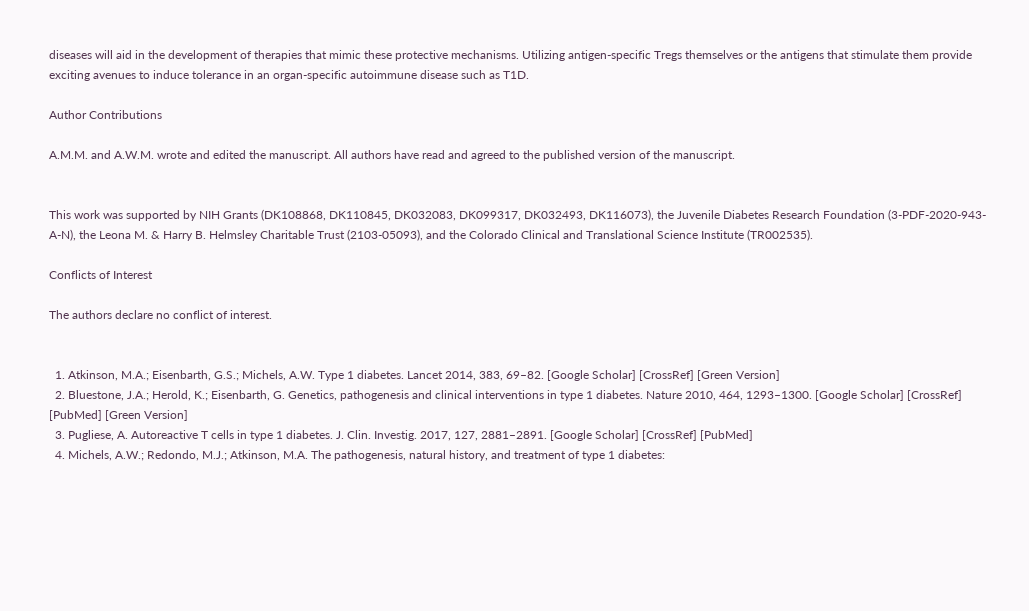diseases will aid in the development of therapies that mimic these protective mechanisms. Utilizing antigen-specific Tregs themselves or the antigens that stimulate them provide exciting avenues to induce tolerance in an organ-specific autoimmune disease such as T1D.

Author Contributions

A.M.M. and A.W.M. wrote and edited the manuscript. All authors have read and agreed to the published version of the manuscript.


This work was supported by NIH Grants (DK108868, DK110845, DK032083, DK099317, DK032493, DK116073), the Juvenile Diabetes Research Foundation (3-PDF-2020-943-A-N), the Leona M. & Harry B. Helmsley Charitable Trust (2103-05093), and the Colorado Clinical and Translational Science Institute (TR002535).

Conflicts of Interest

The authors declare no conflict of interest.


  1. Atkinson, M.A.; Eisenbarth, G.S.; Michels, A.W. Type 1 diabetes. Lancet 2014, 383, 69–82. [Google Scholar] [CrossRef] [Green Version]
  2. Bluestone, J.A.; Herold, K.; Eisenbarth, G. Genetics, pathogenesis and clinical interventions in type 1 diabetes. Nature 2010, 464, 1293–1300. [Google Scholar] [CrossRef] [PubMed] [Green Version]
  3. Pugliese, A. Autoreactive T cells in type 1 diabetes. J. Clin. Investig. 2017, 127, 2881–2891. [Google Scholar] [CrossRef] [PubMed]
  4. Michels, A.W.; Redondo, M.J.; Atkinson, M.A. The pathogenesis, natural history, and treatment of type 1 diabetes: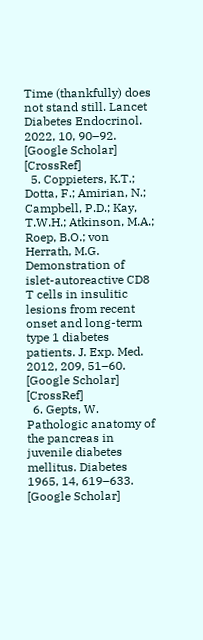Time (thankfully) does not stand still. Lancet Diabetes Endocrinol. 2022, 10, 90–92. [Google Scholar] [CrossRef]
  5. Coppieters, K.T.; Dotta, F.; Amirian, N.; Campbell, P.D.; Kay, T.W.H.; Atkinson, M.A.; Roep, B.O.; von Herrath, M.G. Demonstration of islet-autoreactive CD8 T cells in insulitic lesions from recent onset and long-term type 1 diabetes patients. J. Exp. Med. 2012, 209, 51–60. [Google Scholar] [CrossRef]
  6. Gepts, W. Pathologic anatomy of the pancreas in juvenile diabetes mellitus. Diabetes 1965, 14, 619–633. [Google Scholar]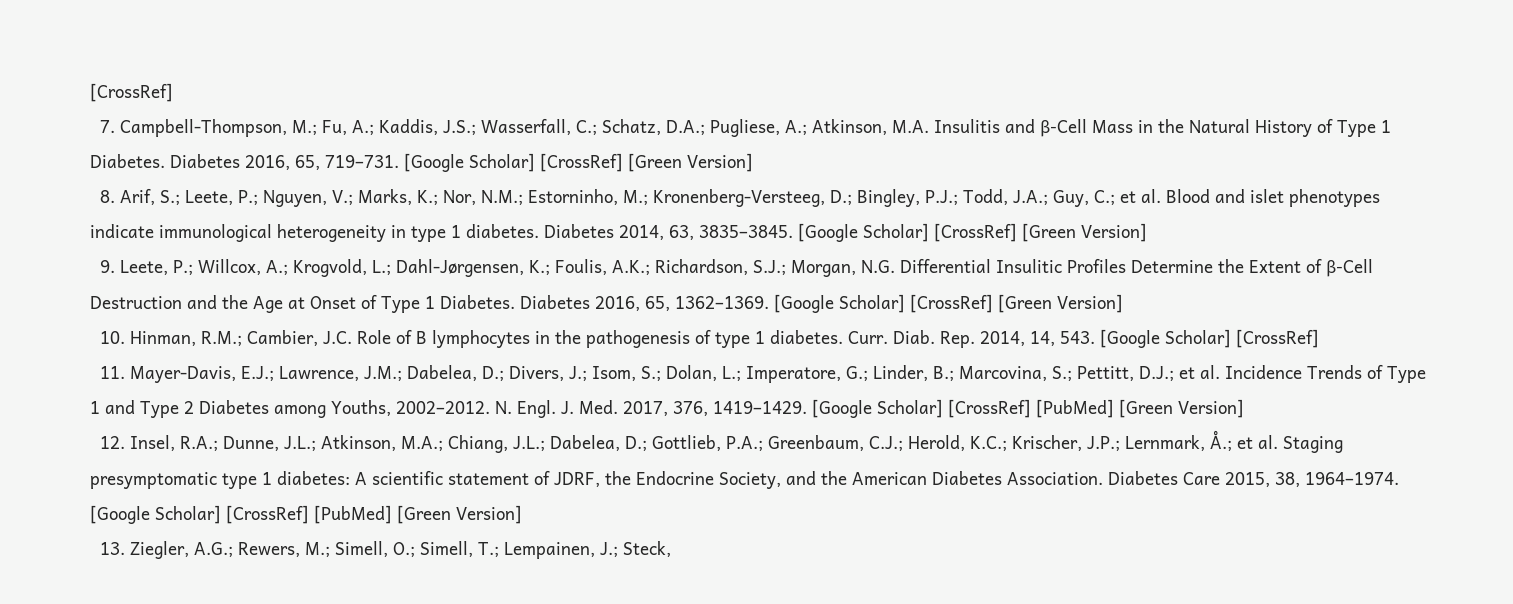[CrossRef]
  7. Campbell-Thompson, M.; Fu, A.; Kaddis, J.S.; Wasserfall, C.; Schatz, D.A.; Pugliese, A.; Atkinson, M.A. Insulitis and β-Cell Mass in the Natural History of Type 1 Diabetes. Diabetes 2016, 65, 719–731. [Google Scholar] [CrossRef] [Green Version]
  8. Arif, S.; Leete, P.; Nguyen, V.; Marks, K.; Nor, N.M.; Estorninho, M.; Kronenberg-Versteeg, D.; Bingley, P.J.; Todd, J.A.; Guy, C.; et al. Blood and islet phenotypes indicate immunological heterogeneity in type 1 diabetes. Diabetes 2014, 63, 3835–3845. [Google Scholar] [CrossRef] [Green Version]
  9. Leete, P.; Willcox, A.; Krogvold, L.; Dahl-Jørgensen, K.; Foulis, A.K.; Richardson, S.J.; Morgan, N.G. Differential Insulitic Profiles Determine the Extent of β-Cell Destruction and the Age at Onset of Type 1 Diabetes. Diabetes 2016, 65, 1362–1369. [Google Scholar] [CrossRef] [Green Version]
  10. Hinman, R.M.; Cambier, J.C. Role of B lymphocytes in the pathogenesis of type 1 diabetes. Curr. Diab. Rep. 2014, 14, 543. [Google Scholar] [CrossRef]
  11. Mayer-Davis, E.J.; Lawrence, J.M.; Dabelea, D.; Divers, J.; Isom, S.; Dolan, L.; Imperatore, G.; Linder, B.; Marcovina, S.; Pettitt, D.J.; et al. Incidence Trends of Type 1 and Type 2 Diabetes among Youths, 2002–2012. N. Engl. J. Med. 2017, 376, 1419–1429. [Google Scholar] [CrossRef] [PubMed] [Green Version]
  12. Insel, R.A.; Dunne, J.L.; Atkinson, M.A.; Chiang, J.L.; Dabelea, D.; Gottlieb, P.A.; Greenbaum, C.J.; Herold, K.C.; Krischer, J.P.; Lernmark, Å.; et al. Staging presymptomatic type 1 diabetes: A scientific statement of JDRF, the Endocrine Society, and the American Diabetes Association. Diabetes Care 2015, 38, 1964–1974. [Google Scholar] [CrossRef] [PubMed] [Green Version]
  13. Ziegler, A.G.; Rewers, M.; Simell, O.; Simell, T.; Lempainen, J.; Steck,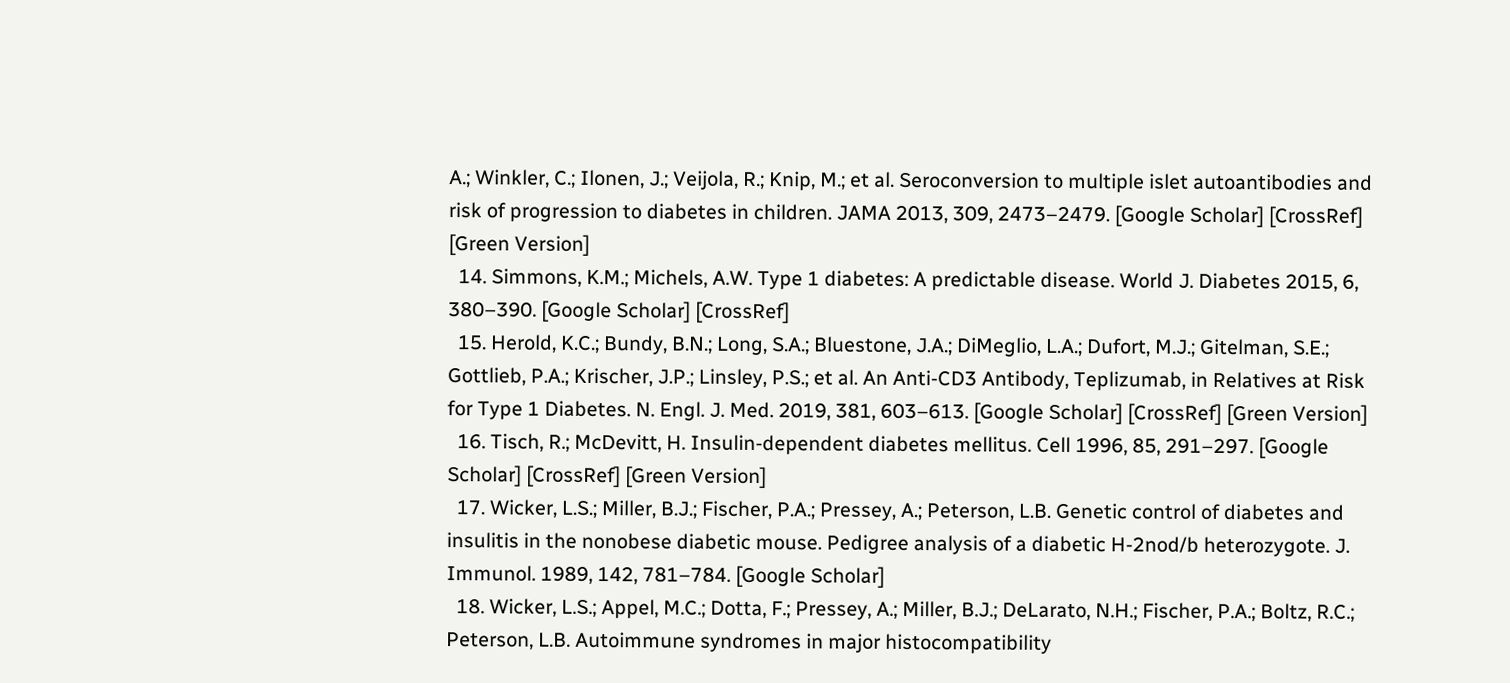A.; Winkler, C.; Ilonen, J.; Veijola, R.; Knip, M.; et al. Seroconversion to multiple islet autoantibodies and risk of progression to diabetes in children. JAMA 2013, 309, 2473–2479. [Google Scholar] [CrossRef] [Green Version]
  14. Simmons, K.M.; Michels, A.W. Type 1 diabetes: A predictable disease. World J. Diabetes 2015, 6, 380–390. [Google Scholar] [CrossRef]
  15. Herold, K.C.; Bundy, B.N.; Long, S.A.; Bluestone, J.A.; DiMeglio, L.A.; Dufort, M.J.; Gitelman, S.E.; Gottlieb, P.A.; Krischer, J.P.; Linsley, P.S.; et al. An Anti-CD3 Antibody, Teplizumab, in Relatives at Risk for Type 1 Diabetes. N. Engl. J. Med. 2019, 381, 603–613. [Google Scholar] [CrossRef] [Green Version]
  16. Tisch, R.; McDevitt, H. Insulin-dependent diabetes mellitus. Cell 1996, 85, 291–297. [Google Scholar] [CrossRef] [Green Version]
  17. Wicker, L.S.; Miller, B.J.; Fischer, P.A.; Pressey, A.; Peterson, L.B. Genetic control of diabetes and insulitis in the nonobese diabetic mouse. Pedigree analysis of a diabetic H-2nod/b heterozygote. J. Immunol. 1989, 142, 781–784. [Google Scholar]
  18. Wicker, L.S.; Appel, M.C.; Dotta, F.; Pressey, A.; Miller, B.J.; DeLarato, N.H.; Fischer, P.A.; Boltz, R.C.; Peterson, L.B. Autoimmune syndromes in major histocompatibility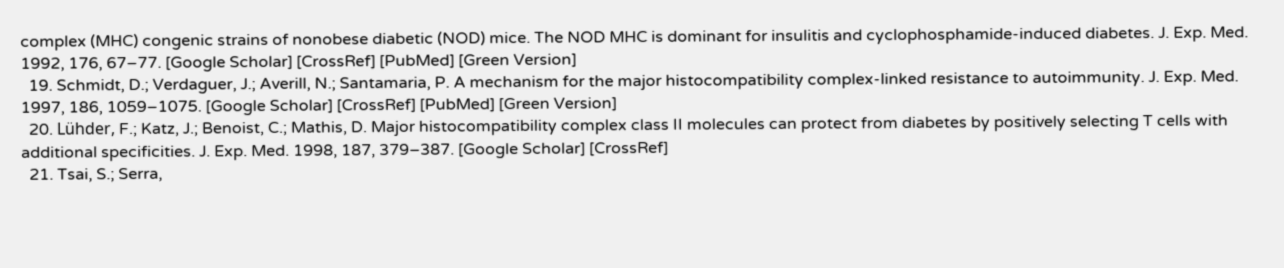complex (MHC) congenic strains of nonobese diabetic (NOD) mice. The NOD MHC is dominant for insulitis and cyclophosphamide-induced diabetes. J. Exp. Med. 1992, 176, 67–77. [Google Scholar] [CrossRef] [PubMed] [Green Version]
  19. Schmidt, D.; Verdaguer, J.; Averill, N.; Santamaria, P. A mechanism for the major histocompatibility complex-linked resistance to autoimmunity. J. Exp. Med. 1997, 186, 1059–1075. [Google Scholar] [CrossRef] [PubMed] [Green Version]
  20. Lühder, F.; Katz, J.; Benoist, C.; Mathis, D. Major histocompatibility complex class II molecules can protect from diabetes by positively selecting T cells with additional specificities. J. Exp. Med. 1998, 187, 379–387. [Google Scholar] [CrossRef]
  21. Tsai, S.; Serra,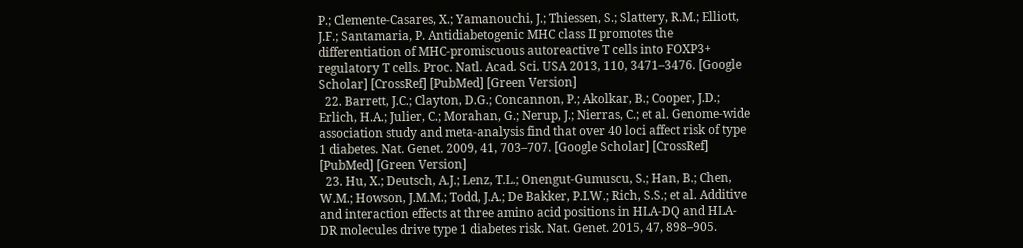P.; Clemente-Casares, X.; Yamanouchi, J.; Thiessen, S.; Slattery, R.M.; Elliott, J.F.; Santamaria, P. Antidiabetogenic MHC class II promotes the differentiation of MHC-promiscuous autoreactive T cells into FOXP3+ regulatory T cells. Proc. Natl. Acad. Sci. USA 2013, 110, 3471–3476. [Google Scholar] [CrossRef] [PubMed] [Green Version]
  22. Barrett, J.C.; Clayton, D.G.; Concannon, P.; Akolkar, B.; Cooper, J.D.; Erlich, H.A.; Julier, C.; Morahan, G.; Nerup, J.; Nierras, C.; et al. Genome-wide association study and meta-analysis find that over 40 loci affect risk of type 1 diabetes. Nat. Genet. 2009, 41, 703–707. [Google Scholar] [CrossRef] [PubMed] [Green Version]
  23. Hu, X.; Deutsch, A.J.; Lenz, T.L.; Onengut-Gumuscu, S.; Han, B.; Chen, W.M.; Howson, J.M.M.; Todd, J.A.; De Bakker, P.I.W.; Rich, S.S.; et al. Additive and interaction effects at three amino acid positions in HLA-DQ and HLA-DR molecules drive type 1 diabetes risk. Nat. Genet. 2015, 47, 898–905.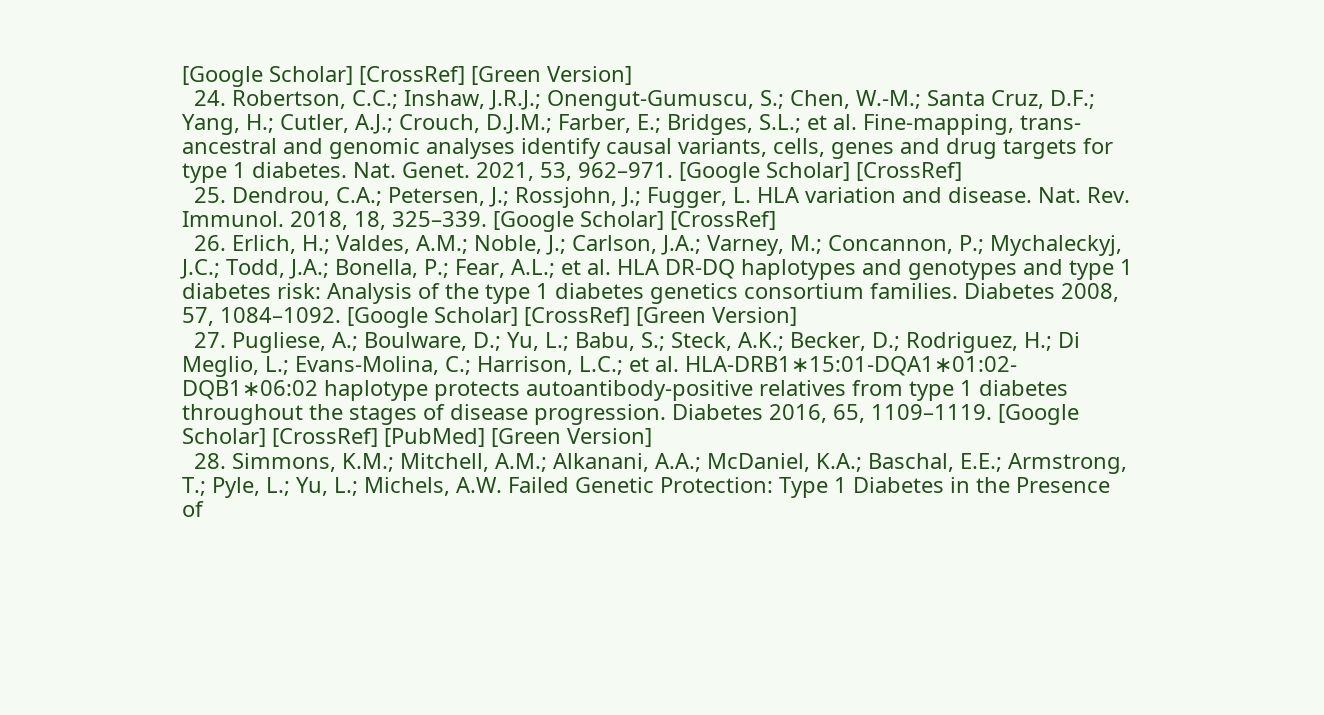[Google Scholar] [CrossRef] [Green Version]
  24. Robertson, C.C.; Inshaw, J.R.J.; Onengut-Gumuscu, S.; Chen, W.-M.; Santa Cruz, D.F.; Yang, H.; Cutler, A.J.; Crouch, D.J.M.; Farber, E.; Bridges, S.L.; et al. Fine-mapping, trans-ancestral and genomic analyses identify causal variants, cells, genes and drug targets for type 1 diabetes. Nat. Genet. 2021, 53, 962–971. [Google Scholar] [CrossRef]
  25. Dendrou, C.A.; Petersen, J.; Rossjohn, J.; Fugger, L. HLA variation and disease. Nat. Rev. Immunol. 2018, 18, 325–339. [Google Scholar] [CrossRef]
  26. Erlich, H.; Valdes, A.M.; Noble, J.; Carlson, J.A.; Varney, M.; Concannon, P.; Mychaleckyj, J.C.; Todd, J.A.; Bonella, P.; Fear, A.L.; et al. HLA DR-DQ haplotypes and genotypes and type 1 diabetes risk: Analysis of the type 1 diabetes genetics consortium families. Diabetes 2008, 57, 1084–1092. [Google Scholar] [CrossRef] [Green Version]
  27. Pugliese, A.; Boulware, D.; Yu, L.; Babu, S.; Steck, A.K.; Becker, D.; Rodriguez, H.; Di Meglio, L.; Evans-Molina, C.; Harrison, L.C.; et al. HLA-DRB1∗15:01-DQA1∗01:02-DQB1∗06:02 haplotype protects autoantibody-positive relatives from type 1 diabetes throughout the stages of disease progression. Diabetes 2016, 65, 1109–1119. [Google Scholar] [CrossRef] [PubMed] [Green Version]
  28. Simmons, K.M.; Mitchell, A.M.; Alkanani, A.A.; McDaniel, K.A.; Baschal, E.E.; Armstrong, T.; Pyle, L.; Yu, L.; Michels, A.W. Failed Genetic Protection: Type 1 Diabetes in the Presence of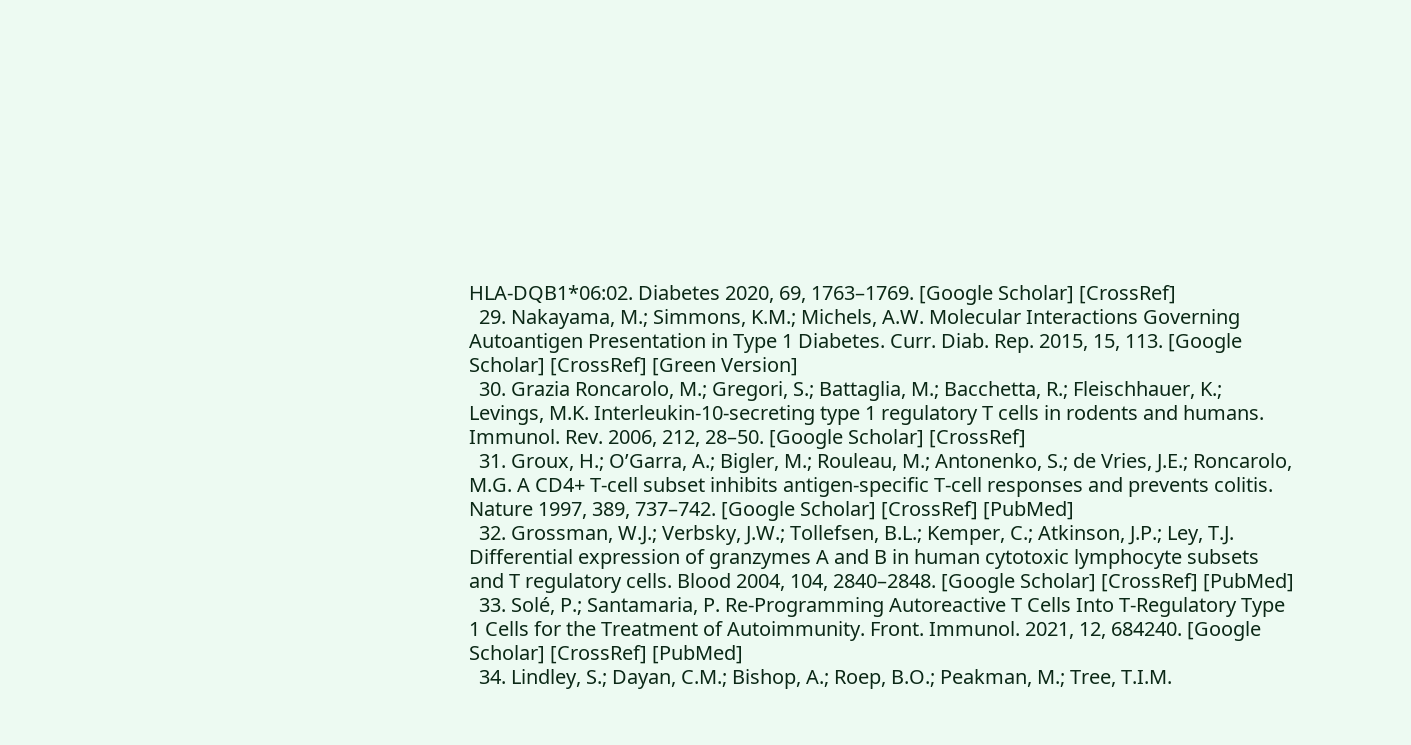HLA-DQB1*06:02. Diabetes 2020, 69, 1763–1769. [Google Scholar] [CrossRef]
  29. Nakayama, M.; Simmons, K.M.; Michels, A.W. Molecular Interactions Governing Autoantigen Presentation in Type 1 Diabetes. Curr. Diab. Rep. 2015, 15, 113. [Google Scholar] [CrossRef] [Green Version]
  30. Grazia Roncarolo, M.; Gregori, S.; Battaglia, M.; Bacchetta, R.; Fleischhauer, K.; Levings, M.K. Interleukin-10-secreting type 1 regulatory T cells in rodents and humans. Immunol. Rev. 2006, 212, 28–50. [Google Scholar] [CrossRef]
  31. Groux, H.; O’Garra, A.; Bigler, M.; Rouleau, M.; Antonenko, S.; de Vries, J.E.; Roncarolo, M.G. A CD4+ T-cell subset inhibits antigen-specific T-cell responses and prevents colitis. Nature 1997, 389, 737–742. [Google Scholar] [CrossRef] [PubMed]
  32. Grossman, W.J.; Verbsky, J.W.; Tollefsen, B.L.; Kemper, C.; Atkinson, J.P.; Ley, T.J. Differential expression of granzymes A and B in human cytotoxic lymphocyte subsets and T regulatory cells. Blood 2004, 104, 2840–2848. [Google Scholar] [CrossRef] [PubMed]
  33. Solé, P.; Santamaria, P. Re-Programming Autoreactive T Cells Into T-Regulatory Type 1 Cells for the Treatment of Autoimmunity. Front. Immunol. 2021, 12, 684240. [Google Scholar] [CrossRef] [PubMed]
  34. Lindley, S.; Dayan, C.M.; Bishop, A.; Roep, B.O.; Peakman, M.; Tree, T.I.M.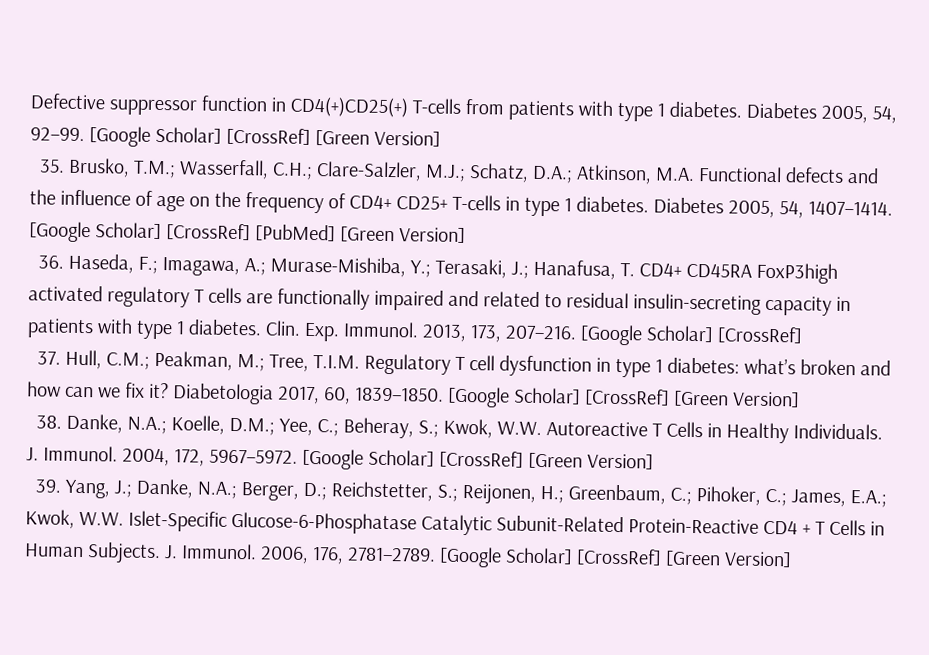Defective suppressor function in CD4(+)CD25(+) T-cells from patients with type 1 diabetes. Diabetes 2005, 54, 92–99. [Google Scholar] [CrossRef] [Green Version]
  35. Brusko, T.M.; Wasserfall, C.H.; Clare-Salzler, M.J.; Schatz, D.A.; Atkinson, M.A. Functional defects and the influence of age on the frequency of CD4+ CD25+ T-cells in type 1 diabetes. Diabetes 2005, 54, 1407–1414. [Google Scholar] [CrossRef] [PubMed] [Green Version]
  36. Haseda, F.; Imagawa, A.; Murase-Mishiba, Y.; Terasaki, J.; Hanafusa, T. CD4+ CD45RA FoxP3high activated regulatory T cells are functionally impaired and related to residual insulin-secreting capacity in patients with type 1 diabetes. Clin. Exp. Immunol. 2013, 173, 207–216. [Google Scholar] [CrossRef]
  37. Hull, C.M.; Peakman, M.; Tree, T.I.M. Regulatory T cell dysfunction in type 1 diabetes: what’s broken and how can we fix it? Diabetologia 2017, 60, 1839–1850. [Google Scholar] [CrossRef] [Green Version]
  38. Danke, N.A.; Koelle, D.M.; Yee, C.; Beheray, S.; Kwok, W.W. Autoreactive T Cells in Healthy Individuals. J. Immunol. 2004, 172, 5967–5972. [Google Scholar] [CrossRef] [Green Version]
  39. Yang, J.; Danke, N.A.; Berger, D.; Reichstetter, S.; Reijonen, H.; Greenbaum, C.; Pihoker, C.; James, E.A.; Kwok, W.W. Islet-Specific Glucose-6-Phosphatase Catalytic Subunit-Related Protein-Reactive CD4 + T Cells in Human Subjects. J. Immunol. 2006, 176, 2781–2789. [Google Scholar] [CrossRef] [Green Version]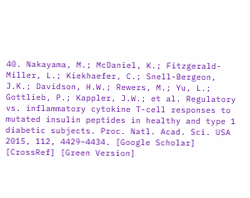40. Nakayama, M.; McDaniel, K.; Fitzgerald-Miller, L.; Kiekhaefer, C.; Snell-Bergeon, J.K.; Davidson, H.W.; Rewers, M.; Yu, L.; Gottlieb, P.; Kappler, J.W.; et al. Regulatory vs. inflammatory cytokine T-cell responses to mutated insulin peptides in healthy and type 1 diabetic subjects. Proc. Natl. Acad. Sci. USA 2015, 112, 4429–4434. [Google Scholar] [CrossRef] [Green Version]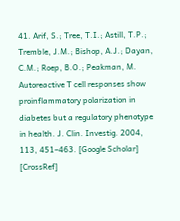41. Arif, S.; Tree, T.I.; Astill, T.P.; Tremble, J.M.; Bishop, A.J.; Dayan, C.M.; Roep, B.O.; Peakman, M. Autoreactive T cell responses show proinflammatory polarization in diabetes but a regulatory phenotype in health. J. Clin. Investig. 2004, 113, 451–463. [Google Scholar] [CrossRef]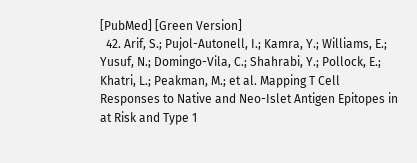[PubMed] [Green Version]
  42. Arif, S.; Pujol-Autonell, I.; Kamra, Y.; Williams, E.; Yusuf, N.; Domingo-Vila, C.; Shahrabi, Y.; Pollock, E.; Khatri, L.; Peakman, M.; et al. Mapping T Cell Responses to Native and Neo-Islet Antigen Epitopes in at Risk and Type 1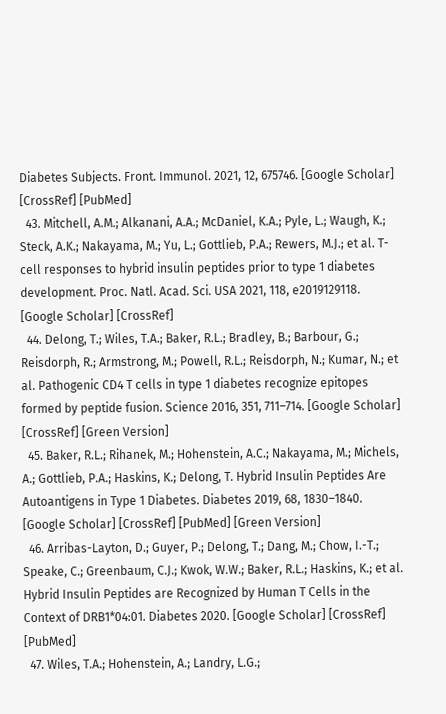Diabetes Subjects. Front. Immunol. 2021, 12, 675746. [Google Scholar] [CrossRef] [PubMed]
  43. Mitchell, A.M.; Alkanani, A.A.; McDaniel, K.A.; Pyle, L.; Waugh, K.; Steck, A.K.; Nakayama, M.; Yu, L.; Gottlieb, P.A.; Rewers, M.J.; et al. T-cell responses to hybrid insulin peptides prior to type 1 diabetes development. Proc. Natl. Acad. Sci. USA 2021, 118, e2019129118. [Google Scholar] [CrossRef]
  44. Delong, T.; Wiles, T.A.; Baker, R.L.; Bradley, B.; Barbour, G.; Reisdorph, R.; Armstrong, M.; Powell, R.L.; Reisdorph, N.; Kumar, N.; et al. Pathogenic CD4 T cells in type 1 diabetes recognize epitopes formed by peptide fusion. Science 2016, 351, 711–714. [Google Scholar] [CrossRef] [Green Version]
  45. Baker, R.L.; Rihanek, M.; Hohenstein, A.C.; Nakayama, M.; Michels, A.; Gottlieb, P.A.; Haskins, K.; Delong, T. Hybrid Insulin Peptides Are Autoantigens in Type 1 Diabetes. Diabetes 2019, 68, 1830–1840. [Google Scholar] [CrossRef] [PubMed] [Green Version]
  46. Arribas-Layton, D.; Guyer, P.; Delong, T.; Dang, M.; Chow, I.-T.; Speake, C.; Greenbaum, C.J.; Kwok, W.W.; Baker, R.L.; Haskins, K.; et al. Hybrid Insulin Peptides are Recognized by Human T Cells in the Context of DRB1*04:01. Diabetes 2020. [Google Scholar] [CrossRef] [PubMed]
  47. Wiles, T.A.; Hohenstein, A.; Landry, L.G.;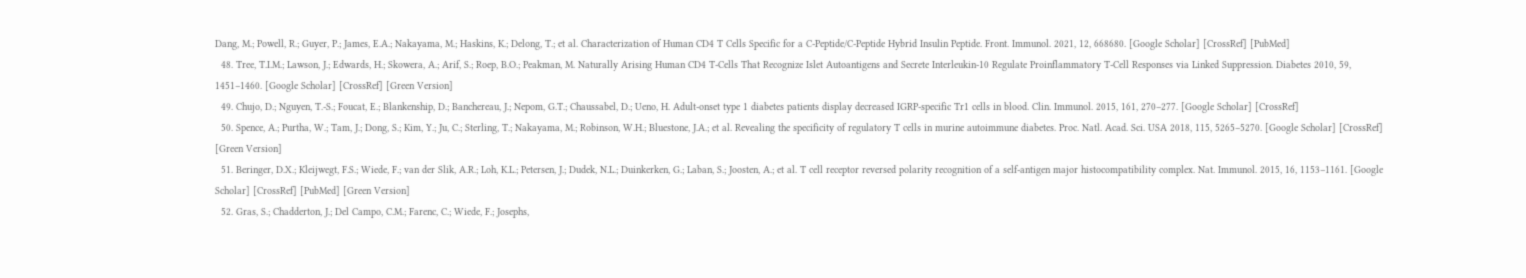Dang, M.; Powell, R.; Guyer, P.; James, E.A.; Nakayama, M.; Haskins, K.; Delong, T.; et al. Characterization of Human CD4 T Cells Specific for a C-Peptide/C-Peptide Hybrid Insulin Peptide. Front. Immunol. 2021, 12, 668680. [Google Scholar] [CrossRef] [PubMed]
  48. Tree, T.I.M.; Lawson, J.; Edwards, H.; Skowera, A.; Arif, S.; Roep, B.O.; Peakman, M. Naturally Arising Human CD4 T-Cells That Recognize Islet Autoantigens and Secrete Interleukin-10 Regulate Proinflammatory T-Cell Responses via Linked Suppression. Diabetes 2010, 59, 1451–1460. [Google Scholar] [CrossRef] [Green Version]
  49. Chujo, D.; Nguyen, T.-S.; Foucat, E.; Blankenship, D.; Banchereau, J.; Nepom, G.T.; Chaussabel, D.; Ueno, H. Adult-onset type 1 diabetes patients display decreased IGRP-specific Tr1 cells in blood. Clin. Immunol. 2015, 161, 270–277. [Google Scholar] [CrossRef]
  50. Spence, A.; Purtha, W.; Tam, J.; Dong, S.; Kim, Y.; Ju, C.; Sterling, T.; Nakayama, M.; Robinson, W.H.; Bluestone, J.A.; et al. Revealing the specificity of regulatory T cells in murine autoimmune diabetes. Proc. Natl. Acad. Sci. USA 2018, 115, 5265–5270. [Google Scholar] [CrossRef] [Green Version]
  51. Beringer, D.X.; Kleijwegt, F.S.; Wiede, F.; van der Slik, A.R.; Loh, K.L.; Petersen, J.; Dudek, N.L.; Duinkerken, G.; Laban, S.; Joosten, A.; et al. T cell receptor reversed polarity recognition of a self-antigen major histocompatibility complex. Nat. Immunol. 2015, 16, 1153–1161. [Google Scholar] [CrossRef] [PubMed] [Green Version]
  52. Gras, S.; Chadderton, J.; Del Campo, C.M.; Farenc, C.; Wiede, F.; Josephs,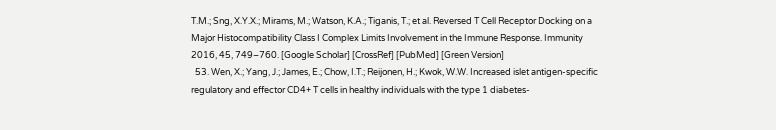T.M.; Sng, X.Y.X.; Mirams, M.; Watson, K.A.; Tiganis, T.; et al. Reversed T Cell Receptor Docking on a Major Histocompatibility Class I Complex Limits Involvement in the Immune Response. Immunity 2016, 45, 749–760. [Google Scholar] [CrossRef] [PubMed] [Green Version]
  53. Wen, X.; Yang, J.; James, E.; Chow, I.T.; Reijonen, H.; Kwok, W.W. Increased islet antigen-specific regulatory and effector CD4+ T cells in healthy individuals with the type 1 diabetes-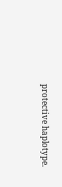protective haplotype.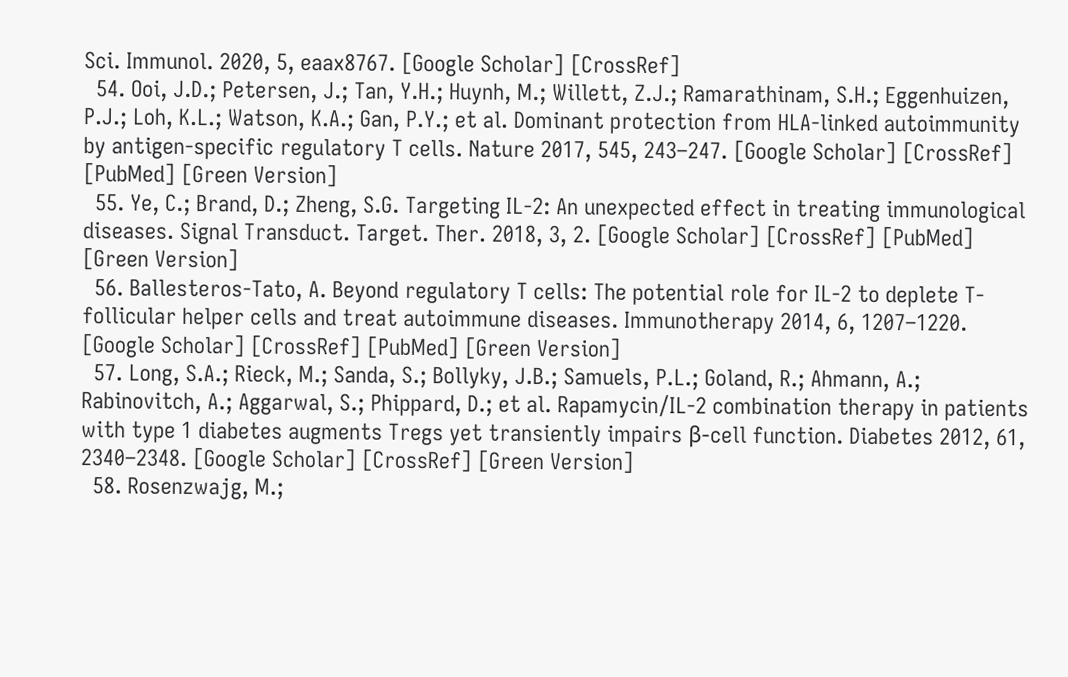Sci. Immunol. 2020, 5, eaax8767. [Google Scholar] [CrossRef]
  54. Ooi, J.D.; Petersen, J.; Tan, Y.H.; Huynh, M.; Willett, Z.J.; Ramarathinam, S.H.; Eggenhuizen, P.J.; Loh, K.L.; Watson, K.A.; Gan, P.Y.; et al. Dominant protection from HLA-linked autoimmunity by antigen-specific regulatory T cells. Nature 2017, 545, 243–247. [Google Scholar] [CrossRef] [PubMed] [Green Version]
  55. Ye, C.; Brand, D.; Zheng, S.G. Targeting IL-2: An unexpected effect in treating immunological diseases. Signal Transduct. Target. Ther. 2018, 3, 2. [Google Scholar] [CrossRef] [PubMed] [Green Version]
  56. Ballesteros-Tato, A. Beyond regulatory T cells: The potential role for IL-2 to deplete T-follicular helper cells and treat autoimmune diseases. Immunotherapy 2014, 6, 1207–1220. [Google Scholar] [CrossRef] [PubMed] [Green Version]
  57. Long, S.A.; Rieck, M.; Sanda, S.; Bollyky, J.B.; Samuels, P.L.; Goland, R.; Ahmann, A.; Rabinovitch, A.; Aggarwal, S.; Phippard, D.; et al. Rapamycin/IL-2 combination therapy in patients with type 1 diabetes augments Tregs yet transiently impairs β-cell function. Diabetes 2012, 61, 2340–2348. [Google Scholar] [CrossRef] [Green Version]
  58. Rosenzwajg, M.;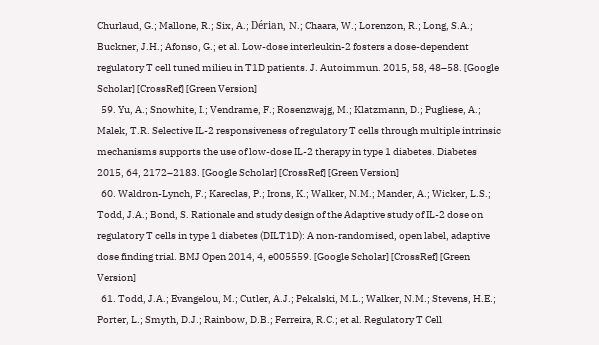Churlaud, G.; Mallone, R.; Six, A.; Dérian, N.; Chaara, W.; Lorenzon, R.; Long, S.A.; Buckner, J.H.; Afonso, G.; et al. Low-dose interleukin-2 fosters a dose-dependent regulatory T cell tuned milieu in T1D patients. J. Autoimmun. 2015, 58, 48–58. [Google Scholar] [CrossRef] [Green Version]
  59. Yu, A.; Snowhite, I.; Vendrame, F.; Rosenzwajg, M.; Klatzmann, D.; Pugliese, A.; Malek, T.R. Selective IL-2 responsiveness of regulatory T cells through multiple intrinsic mechanisms supports the use of low-dose IL-2 therapy in type 1 diabetes. Diabetes 2015, 64, 2172–2183. [Google Scholar] [CrossRef] [Green Version]
  60. Waldron-Lynch, F.; Kareclas, P.; Irons, K.; Walker, N.M.; Mander, A.; Wicker, L.S.; Todd, J.A.; Bond, S. Rationale and study design of the Adaptive study of IL-2 dose on regulatory T cells in type 1 diabetes (DILT1D): A non-randomised, open label, adaptive dose finding trial. BMJ Open 2014, 4, e005559. [Google Scholar] [CrossRef] [Green Version]
  61. Todd, J.A.; Evangelou, M.; Cutler, A.J.; Pekalski, M.L.; Walker, N.M.; Stevens, H.E.; Porter, L.; Smyth, D.J.; Rainbow, D.B.; Ferreira, R.C.; et al. Regulatory T Cell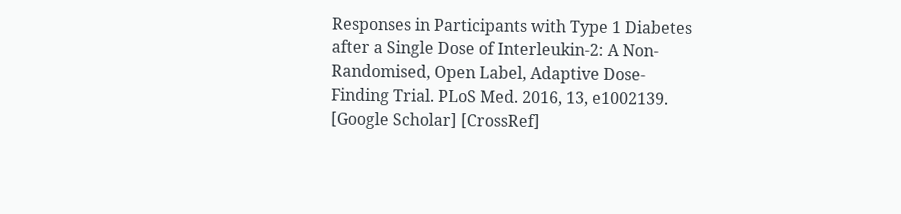Responses in Participants with Type 1 Diabetes after a Single Dose of Interleukin-2: A Non-Randomised, Open Label, Adaptive Dose-Finding Trial. PLoS Med. 2016, 13, e1002139. [Google Scholar] [CrossRef]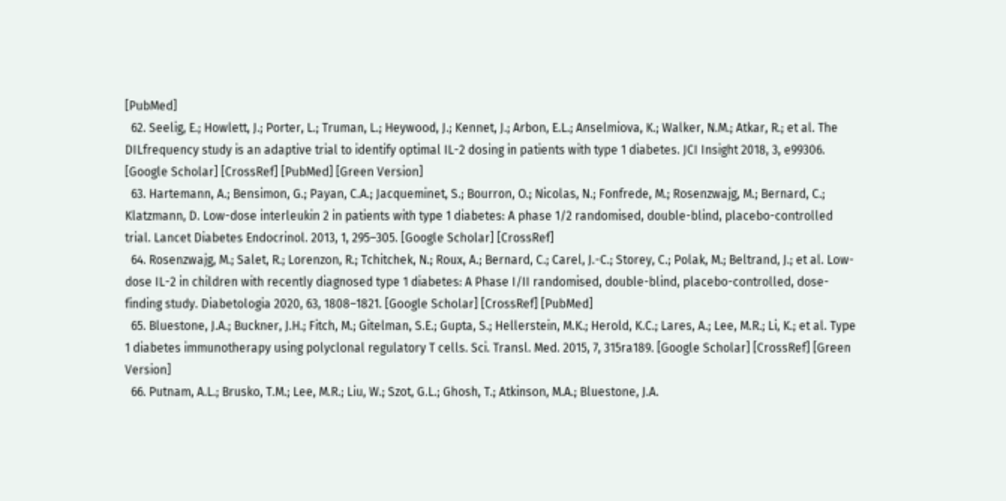[PubMed]
  62. Seelig, E.; Howlett, J.; Porter, L.; Truman, L.; Heywood, J.; Kennet, J.; Arbon, E.L.; Anselmiova, K.; Walker, N.M.; Atkar, R.; et al. The DILfrequency study is an adaptive trial to identify optimal IL-2 dosing in patients with type 1 diabetes. JCI Insight 2018, 3, e99306. [Google Scholar] [CrossRef] [PubMed] [Green Version]
  63. Hartemann, A.; Bensimon, G.; Payan, C.A.; Jacqueminet, S.; Bourron, O.; Nicolas, N.; Fonfrede, M.; Rosenzwajg, M.; Bernard, C.; Klatzmann, D. Low-dose interleukin 2 in patients with type 1 diabetes: A phase 1/2 randomised, double-blind, placebo-controlled trial. Lancet Diabetes Endocrinol. 2013, 1, 295–305. [Google Scholar] [CrossRef]
  64. Rosenzwajg, M.; Salet, R.; Lorenzon, R.; Tchitchek, N.; Roux, A.; Bernard, C.; Carel, J.-C.; Storey, C.; Polak, M.; Beltrand, J.; et al. Low-dose IL-2 in children with recently diagnosed type 1 diabetes: A Phase I/II randomised, double-blind, placebo-controlled, dose-finding study. Diabetologia 2020, 63, 1808–1821. [Google Scholar] [CrossRef] [PubMed]
  65. Bluestone, J.A.; Buckner, J.H.; Fitch, M.; Gitelman, S.E.; Gupta, S.; Hellerstein, M.K.; Herold, K.C.; Lares, A.; Lee, M.R.; Li, K.; et al. Type 1 diabetes immunotherapy using polyclonal regulatory T cells. Sci. Transl. Med. 2015, 7, 315ra189. [Google Scholar] [CrossRef] [Green Version]
  66. Putnam, A.L.; Brusko, T.M.; Lee, M.R.; Liu, W.; Szot, G.L.; Ghosh, T.; Atkinson, M.A.; Bluestone, J.A.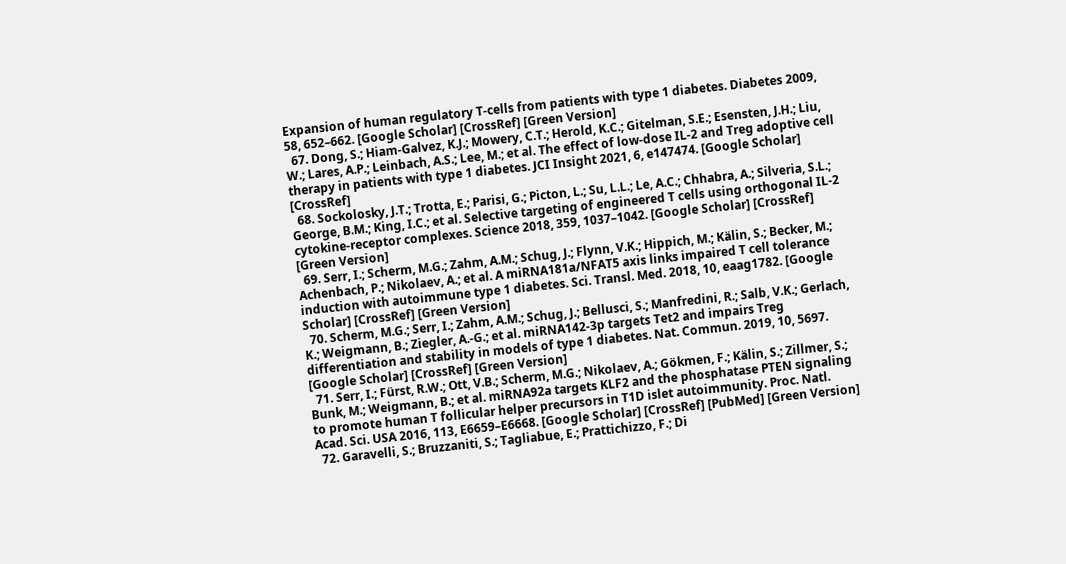Expansion of human regulatory T-cells from patients with type 1 diabetes. Diabetes 2009, 58, 652–662. [Google Scholar] [CrossRef] [Green Version]
  67. Dong, S.; Hiam-Galvez, K.J.; Mowery, C.T.; Herold, K.C.; Gitelman, S.E.; Esensten, J.H.; Liu, W.; Lares, A.P.; Leinbach, A.S.; Lee, M.; et al. The effect of low-dose IL-2 and Treg adoptive cell therapy in patients with type 1 diabetes. JCI Insight 2021, 6, e147474. [Google Scholar] [CrossRef]
  68. Sockolosky, J.T.; Trotta, E.; Parisi, G.; Picton, L.; Su, L.L.; Le, A.C.; Chhabra, A.; Silveria, S.L.; George, B.M.; King, I.C.; et al. Selective targeting of engineered T cells using orthogonal IL-2 cytokine-receptor complexes. Science 2018, 359, 1037–1042. [Google Scholar] [CrossRef] [Green Version]
  69. Serr, I.; Scherm, M.G.; Zahm, A.M.; Schug, J.; Flynn, V.K.; Hippich, M.; Kälin, S.; Becker, M.; Achenbach, P.; Nikolaev, A.; et al. A miRNA181a/NFAT5 axis links impaired T cell tolerance induction with autoimmune type 1 diabetes. Sci. Transl. Med. 2018, 10, eaag1782. [Google Scholar] [CrossRef] [Green Version]
  70. Scherm, M.G.; Serr, I.; Zahm, A.M.; Schug, J.; Bellusci, S.; Manfredini, R.; Salb, V.K.; Gerlach, K.; Weigmann, B.; Ziegler, A.-G.; et al. miRNA142-3p targets Tet2 and impairs Treg differentiation and stability in models of type 1 diabetes. Nat. Commun. 2019, 10, 5697. [Google Scholar] [CrossRef] [Green Version]
  71. Serr, I.; Fürst, R.W.; Ott, V.B.; Scherm, M.G.; Nikolaev, A.; Gökmen, F.; Kälin, S.; Zillmer, S.; Bunk, M.; Weigmann, B.; et al. miRNA92a targets KLF2 and the phosphatase PTEN signaling to promote human T follicular helper precursors in T1D islet autoimmunity. Proc. Natl. Acad. Sci. USA 2016, 113, E6659–E6668. [Google Scholar] [CrossRef] [PubMed] [Green Version]
  72. Garavelli, S.; Bruzzaniti, S.; Tagliabue, E.; Prattichizzo, F.; Di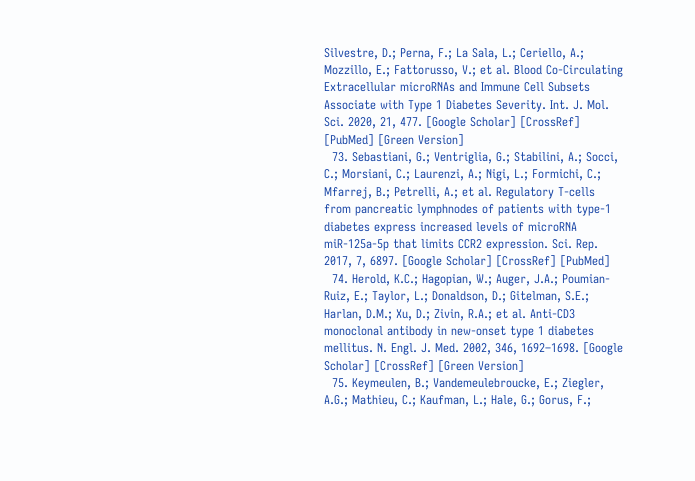Silvestre, D.; Perna, F.; La Sala, L.; Ceriello, A.; Mozzillo, E.; Fattorusso, V.; et al. Blood Co-Circulating Extracellular microRNAs and Immune Cell Subsets Associate with Type 1 Diabetes Severity. Int. J. Mol. Sci. 2020, 21, 477. [Google Scholar] [CrossRef] [PubMed] [Green Version]
  73. Sebastiani, G.; Ventriglia, G.; Stabilini, A.; Socci, C.; Morsiani, C.; Laurenzi, A.; Nigi, L.; Formichi, C.; Mfarrej, B.; Petrelli, A.; et al. Regulatory T-cells from pancreatic lymphnodes of patients with type-1 diabetes express increased levels of microRNA miR-125a-5p that limits CCR2 expression. Sci. Rep. 2017, 7, 6897. [Google Scholar] [CrossRef] [PubMed]
  74. Herold, K.C.; Hagopian, W.; Auger, J.A.; Poumian-Ruiz, E.; Taylor, L.; Donaldson, D.; Gitelman, S.E.; Harlan, D.M.; Xu, D.; Zivin, R.A.; et al. Anti-CD3 monoclonal antibody in new-onset type 1 diabetes mellitus. N. Engl. J. Med. 2002, 346, 1692–1698. [Google Scholar] [CrossRef] [Green Version]
  75. Keymeulen, B.; Vandemeulebroucke, E.; Ziegler, A.G.; Mathieu, C.; Kaufman, L.; Hale, G.; Gorus, F.;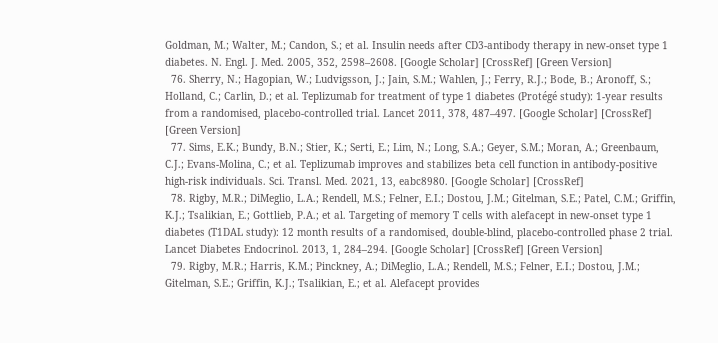Goldman, M.; Walter, M.; Candon, S.; et al. Insulin needs after CD3-antibody therapy in new-onset type 1 diabetes. N. Engl. J. Med. 2005, 352, 2598–2608. [Google Scholar] [CrossRef] [Green Version]
  76. Sherry, N.; Hagopian, W.; Ludvigsson, J.; Jain, S.M.; Wahlen, J.; Ferry, R.J.; Bode, B.; Aronoff, S.; Holland, C.; Carlin, D.; et al. Teplizumab for treatment of type 1 diabetes (Protégé study): 1-year results from a randomised, placebo-controlled trial. Lancet 2011, 378, 487–497. [Google Scholar] [CrossRef] [Green Version]
  77. Sims, E.K.; Bundy, B.N.; Stier, K.; Serti, E.; Lim, N.; Long, S.A.; Geyer, S.M.; Moran, A.; Greenbaum, C.J.; Evans-Molina, C.; et al. Teplizumab improves and stabilizes beta cell function in antibody-positive high-risk individuals. Sci. Transl. Med. 2021, 13, eabc8980. [Google Scholar] [CrossRef]
  78. Rigby, M.R.; DiMeglio, L.A.; Rendell, M.S.; Felner, E.I.; Dostou, J.M.; Gitelman, S.E.; Patel, C.M.; Griffin, K.J.; Tsalikian, E.; Gottlieb, P.A.; et al. Targeting of memory T cells with alefacept in new-onset type 1 diabetes (T1DAL study): 12 month results of a randomised, double-blind, placebo-controlled phase 2 trial. Lancet Diabetes Endocrinol. 2013, 1, 284–294. [Google Scholar] [CrossRef] [Green Version]
  79. Rigby, M.R.; Harris, K.M.; Pinckney, A.; DiMeglio, L.A.; Rendell, M.S.; Felner, E.I.; Dostou, J.M.; Gitelman, S.E.; Griffin, K.J.; Tsalikian, E.; et al. Alefacept provides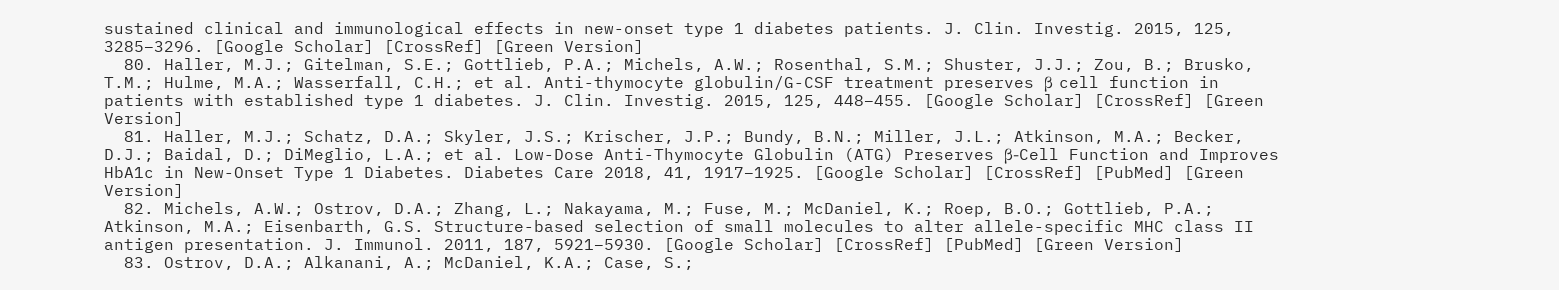sustained clinical and immunological effects in new-onset type 1 diabetes patients. J. Clin. Investig. 2015, 125, 3285–3296. [Google Scholar] [CrossRef] [Green Version]
  80. Haller, M.J.; Gitelman, S.E.; Gottlieb, P.A.; Michels, A.W.; Rosenthal, S.M.; Shuster, J.J.; Zou, B.; Brusko, T.M.; Hulme, M.A.; Wasserfall, C.H.; et al. Anti-thymocyte globulin/G-CSF treatment preserves β cell function in patients with established type 1 diabetes. J. Clin. Investig. 2015, 125, 448–455. [Google Scholar] [CrossRef] [Green Version]
  81. Haller, M.J.; Schatz, D.A.; Skyler, J.S.; Krischer, J.P.; Bundy, B.N.; Miller, J.L.; Atkinson, M.A.; Becker, D.J.; Baidal, D.; DiMeglio, L.A.; et al. Low-Dose Anti-Thymocyte Globulin (ATG) Preserves β-Cell Function and Improves HbA1c in New-Onset Type 1 Diabetes. Diabetes Care 2018, 41, 1917–1925. [Google Scholar] [CrossRef] [PubMed] [Green Version]
  82. Michels, A.W.; Ostrov, D.A.; Zhang, L.; Nakayama, M.; Fuse, M.; McDaniel, K.; Roep, B.O.; Gottlieb, P.A.; Atkinson, M.A.; Eisenbarth, G.S. Structure-based selection of small molecules to alter allele-specific MHC class II antigen presentation. J. Immunol. 2011, 187, 5921–5930. [Google Scholar] [CrossRef] [PubMed] [Green Version]
  83. Ostrov, D.A.; Alkanani, A.; McDaniel, K.A.; Case, S.;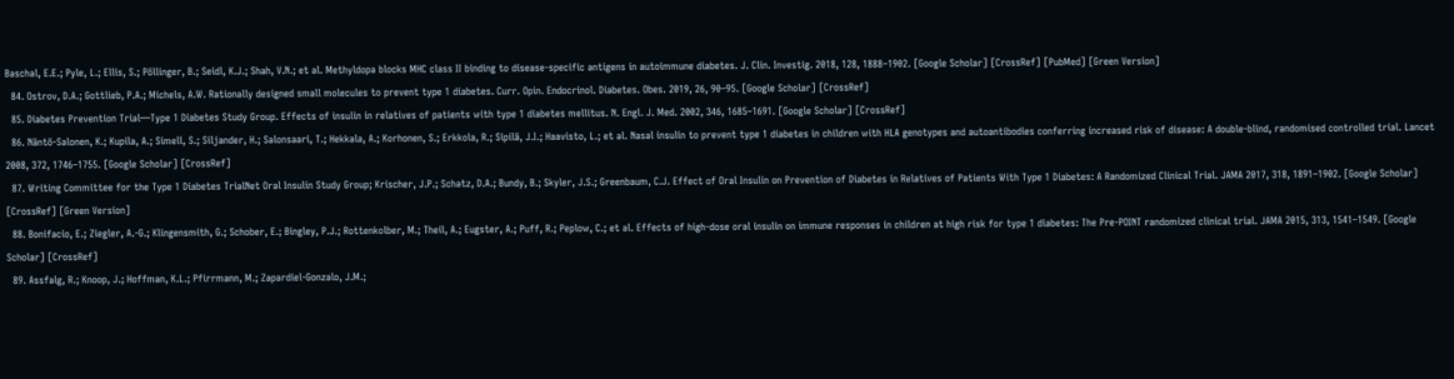Baschal, E.E.; Pyle, L.; Ellis, S.; Pöllinger, B.; Seidl, K.J.; Shah, V.N.; et al. Methyldopa blocks MHC class II binding to disease-specific antigens in autoimmune diabetes. J. Clin. Investig. 2018, 128, 1888–1902. [Google Scholar] [CrossRef] [PubMed] [Green Version]
  84. Ostrov, D.A.; Gottlieb, P.A.; Michels, A.W. Rationally designed small molecules to prevent type 1 diabetes. Curr. Opin. Endocrinol. Diabetes. Obes. 2019, 26, 90–95. [Google Scholar] [CrossRef]
  85. Diabetes Prevention Trial—Type 1 Diabetes Study Group. Effects of insulin in relatives of patients with type 1 diabetes mellitus. N. Engl. J. Med. 2002, 346, 1685–1691. [Google Scholar] [CrossRef]
  86. Näntö-Salonen, K.; Kupila, A.; Simell, S.; Siljander, H.; Salonsaari, T.; Hekkala, A.; Korhonen, S.; Erkkola, R.; Sipilä, J.I.; Haavisto, L.; et al. Nasal insulin to prevent type 1 diabetes in children with HLA genotypes and autoantibodies conferring increased risk of disease: A double-blind, randomised controlled trial. Lancet 2008, 372, 1746–1755. [Google Scholar] [CrossRef]
  87. Writing Committee for the Type 1 Diabetes TrialNet Oral Insulin Study Group; Krischer, J.P.; Schatz, D.A.; Bundy, B.; Skyler, J.S.; Greenbaum, C.J. Effect of Oral Insulin on Prevention of Diabetes in Relatives of Patients With Type 1 Diabetes: A Randomized Clinical Trial. JAMA 2017, 318, 1891–1902. [Google Scholar] [CrossRef] [Green Version]
  88. Bonifacio, E.; Ziegler, A.-G.; Klingensmith, G.; Schober, E.; Bingley, P.J.; Rottenkolber, M.; Theil, A.; Eugster, A.; Puff, R.; Peplow, C.; et al. Effects of high-dose oral insulin on immune responses in children at high risk for type 1 diabetes: The Pre-POINT randomized clinical trial. JAMA 2015, 313, 1541–1549. [Google Scholar] [CrossRef]
  89. Assfalg, R.; Knoop, J.; Hoffman, K.L.; Pfirrmann, M.; Zapardiel-Gonzalo, J.M.;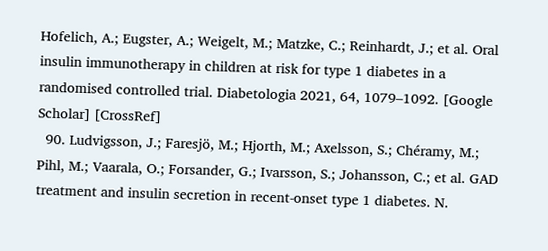Hofelich, A.; Eugster, A.; Weigelt, M.; Matzke, C.; Reinhardt, J.; et al. Oral insulin immunotherapy in children at risk for type 1 diabetes in a randomised controlled trial. Diabetologia 2021, 64, 1079–1092. [Google Scholar] [CrossRef]
  90. Ludvigsson, J.; Faresjö, M.; Hjorth, M.; Axelsson, S.; Chéramy, M.; Pihl, M.; Vaarala, O.; Forsander, G.; Ivarsson, S.; Johansson, C.; et al. GAD treatment and insulin secretion in recent-onset type 1 diabetes. N.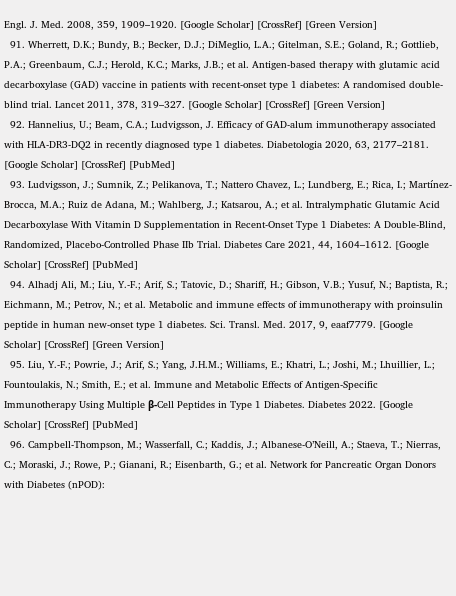Engl. J. Med. 2008, 359, 1909–1920. [Google Scholar] [CrossRef] [Green Version]
  91. Wherrett, D.K.; Bundy, B.; Becker, D.J.; DiMeglio, L.A.; Gitelman, S.E.; Goland, R.; Gottlieb, P.A.; Greenbaum, C.J.; Herold, K.C.; Marks, J.B.; et al. Antigen-based therapy with glutamic acid decarboxylase (GAD) vaccine in patients with recent-onset type 1 diabetes: A randomised double-blind trial. Lancet 2011, 378, 319–327. [Google Scholar] [CrossRef] [Green Version]
  92. Hannelius, U.; Beam, C.A.; Ludvigsson, J. Efficacy of GAD-alum immunotherapy associated with HLA-DR3-DQ2 in recently diagnosed type 1 diabetes. Diabetologia 2020, 63, 2177–2181. [Google Scholar] [CrossRef] [PubMed]
  93. Ludvigsson, J.; Sumnik, Z.; Pelikanova, T.; Nattero Chavez, L.; Lundberg, E.; Rica, I.; Martínez-Brocca, M.A.; Ruiz de Adana, M.; Wahlberg, J.; Katsarou, A.; et al. Intralymphatic Glutamic Acid Decarboxylase With Vitamin D Supplementation in Recent-Onset Type 1 Diabetes: A Double-Blind, Randomized, Placebo-Controlled Phase IIb Trial. Diabetes Care 2021, 44, 1604–1612. [Google Scholar] [CrossRef] [PubMed]
  94. Alhadj Ali, M.; Liu, Y.-F.; Arif, S.; Tatovic, D.; Shariff, H.; Gibson, V.B.; Yusuf, N.; Baptista, R.; Eichmann, M.; Petrov, N.; et al. Metabolic and immune effects of immunotherapy with proinsulin peptide in human new-onset type 1 diabetes. Sci. Transl. Med. 2017, 9, eaaf7779. [Google Scholar] [CrossRef] [Green Version]
  95. Liu, Y.-F.; Powrie, J.; Arif, S.; Yang, J.H.M.; Williams, E.; Khatri, L.; Joshi, M.; Lhuillier, L.; Fountoulakis, N.; Smith, E.; et al. Immune and Metabolic Effects of Antigen-Specific Immunotherapy Using Multiple β-Cell Peptides in Type 1 Diabetes. Diabetes 2022. [Google Scholar] [CrossRef] [PubMed]
  96. Campbell-Thompson, M.; Wasserfall, C.; Kaddis, J.; Albanese-O’Neill, A.; Staeva, T.; Nierras, C.; Moraski, J.; Rowe, P.; Gianani, R.; Eisenbarth, G.; et al. Network for Pancreatic Organ Donors with Diabetes (nPOD):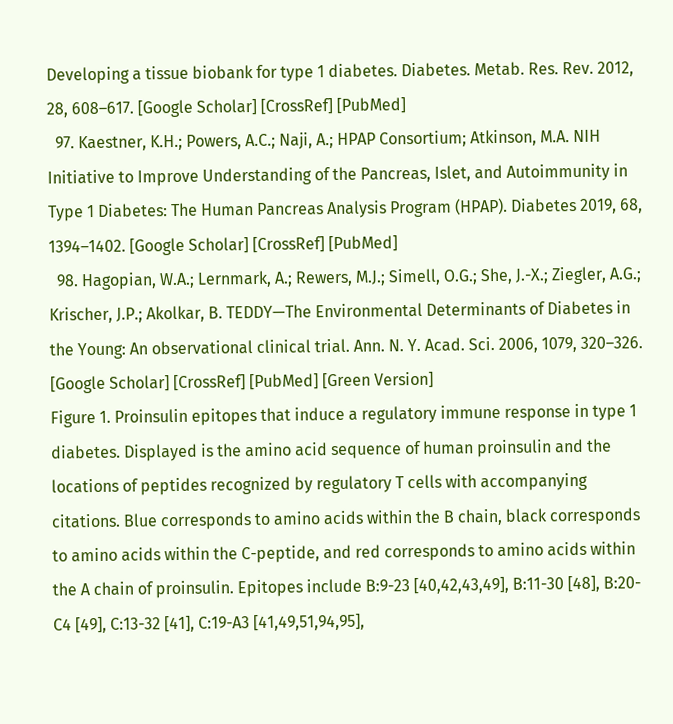Developing a tissue biobank for type 1 diabetes. Diabetes. Metab. Res. Rev. 2012, 28, 608–617. [Google Scholar] [CrossRef] [PubMed]
  97. Kaestner, K.H.; Powers, A.C.; Naji, A.; HPAP Consortium; Atkinson, M.A. NIH Initiative to Improve Understanding of the Pancreas, Islet, and Autoimmunity in Type 1 Diabetes: The Human Pancreas Analysis Program (HPAP). Diabetes 2019, 68, 1394–1402. [Google Scholar] [CrossRef] [PubMed]
  98. Hagopian, W.A.; Lernmark, A.; Rewers, M.J.; Simell, O.G.; She, J.-X.; Ziegler, A.G.; Krischer, J.P.; Akolkar, B. TEDDY—The Environmental Determinants of Diabetes in the Young: An observational clinical trial. Ann. N. Y. Acad. Sci. 2006, 1079, 320–326. [Google Scholar] [CrossRef] [PubMed] [Green Version]
Figure 1. Proinsulin epitopes that induce a regulatory immune response in type 1 diabetes. Displayed is the amino acid sequence of human proinsulin and the locations of peptides recognized by regulatory T cells with accompanying citations. Blue corresponds to amino acids within the B chain, black corresponds to amino acids within the C-peptide, and red corresponds to amino acids within the A chain of proinsulin. Epitopes include B:9-23 [40,42,43,49], B:11-30 [48], B:20-C4 [49], C:13-32 [41], C:19-A3 [41,49,51,94,95],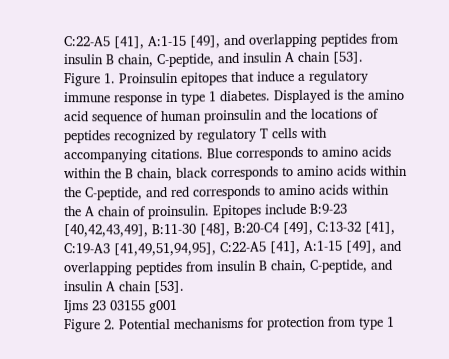C:22-A5 [41], A:1-15 [49], and overlapping peptides from insulin B chain, C-peptide, and insulin A chain [53].
Figure 1. Proinsulin epitopes that induce a regulatory immune response in type 1 diabetes. Displayed is the amino acid sequence of human proinsulin and the locations of peptides recognized by regulatory T cells with accompanying citations. Blue corresponds to amino acids within the B chain, black corresponds to amino acids within the C-peptide, and red corresponds to amino acids within the A chain of proinsulin. Epitopes include B:9-23 [40,42,43,49], B:11-30 [48], B:20-C4 [49], C:13-32 [41], C:19-A3 [41,49,51,94,95], C:22-A5 [41], A:1-15 [49], and overlapping peptides from insulin B chain, C-peptide, and insulin A chain [53].
Ijms 23 03155 g001
Figure 2. Potential mechanisms for protection from type 1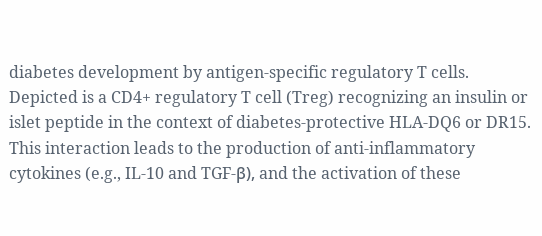diabetes development by antigen-specific regulatory T cells. Depicted is a CD4+ regulatory T cell (Treg) recognizing an insulin or islet peptide in the context of diabetes-protective HLA-DQ6 or DR15. This interaction leads to the production of anti-inflammatory cytokines (e.g., IL-10 and TGF-β), and the activation of these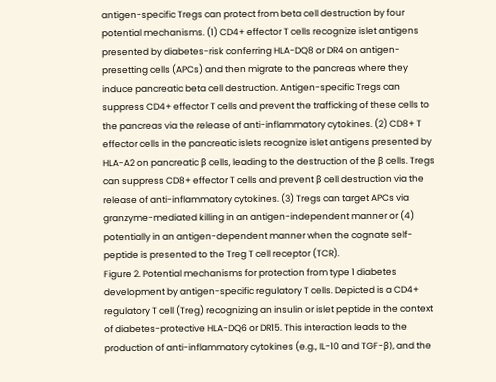antigen-specific Tregs can protect from beta cell destruction by four potential mechanisms. (1) CD4+ effector T cells recognize islet antigens presented by diabetes-risk conferring HLA-DQ8 or DR4 on antigen-presetting cells (APCs) and then migrate to the pancreas where they induce pancreatic beta cell destruction. Antigen-specific Tregs can suppress CD4+ effector T cells and prevent the trafficking of these cells to the pancreas via the release of anti-inflammatory cytokines. (2) CD8+ T effector cells in the pancreatic islets recognize islet antigens presented by HLA-A2 on pancreatic β cells, leading to the destruction of the β cells. Tregs can suppress CD8+ effector T cells and prevent β cell destruction via the release of anti-inflammatory cytokines. (3) Tregs can target APCs via granzyme-mediated killing in an antigen-independent manner or (4) potentially in an antigen-dependent manner when the cognate self-peptide is presented to the Treg T cell receptor (TCR).
Figure 2. Potential mechanisms for protection from type 1 diabetes development by antigen-specific regulatory T cells. Depicted is a CD4+ regulatory T cell (Treg) recognizing an insulin or islet peptide in the context of diabetes-protective HLA-DQ6 or DR15. This interaction leads to the production of anti-inflammatory cytokines (e.g., IL-10 and TGF-β), and the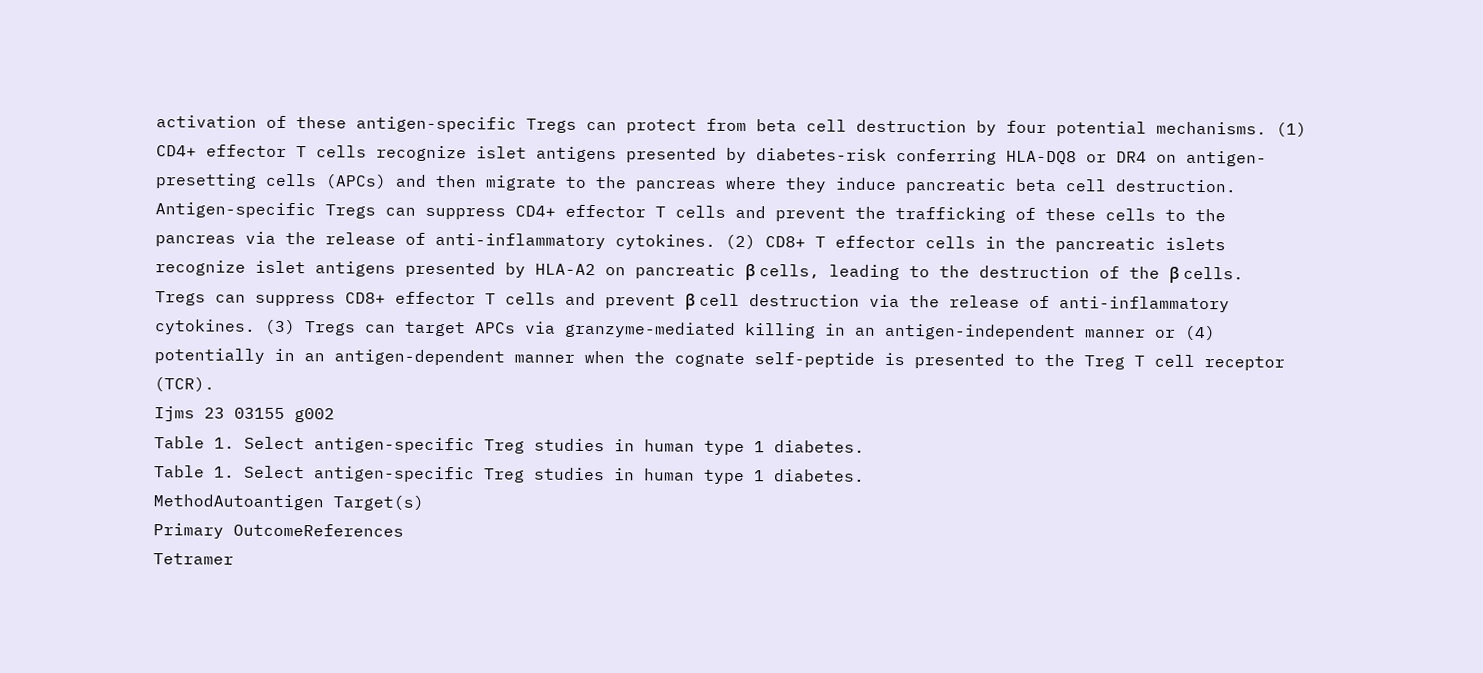activation of these antigen-specific Tregs can protect from beta cell destruction by four potential mechanisms. (1) CD4+ effector T cells recognize islet antigens presented by diabetes-risk conferring HLA-DQ8 or DR4 on antigen-presetting cells (APCs) and then migrate to the pancreas where they induce pancreatic beta cell destruction. Antigen-specific Tregs can suppress CD4+ effector T cells and prevent the trafficking of these cells to the pancreas via the release of anti-inflammatory cytokines. (2) CD8+ T effector cells in the pancreatic islets recognize islet antigens presented by HLA-A2 on pancreatic β cells, leading to the destruction of the β cells. Tregs can suppress CD8+ effector T cells and prevent β cell destruction via the release of anti-inflammatory cytokines. (3) Tregs can target APCs via granzyme-mediated killing in an antigen-independent manner or (4) potentially in an antigen-dependent manner when the cognate self-peptide is presented to the Treg T cell receptor (TCR).
Ijms 23 03155 g002
Table 1. Select antigen-specific Treg studies in human type 1 diabetes.
Table 1. Select antigen-specific Treg studies in human type 1 diabetes.
MethodAutoantigen Target(s)
Primary OutcomeReferences
Tetramer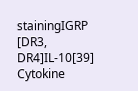stainingIGRP [DR3, DR4]IL-10[39]
Cytokine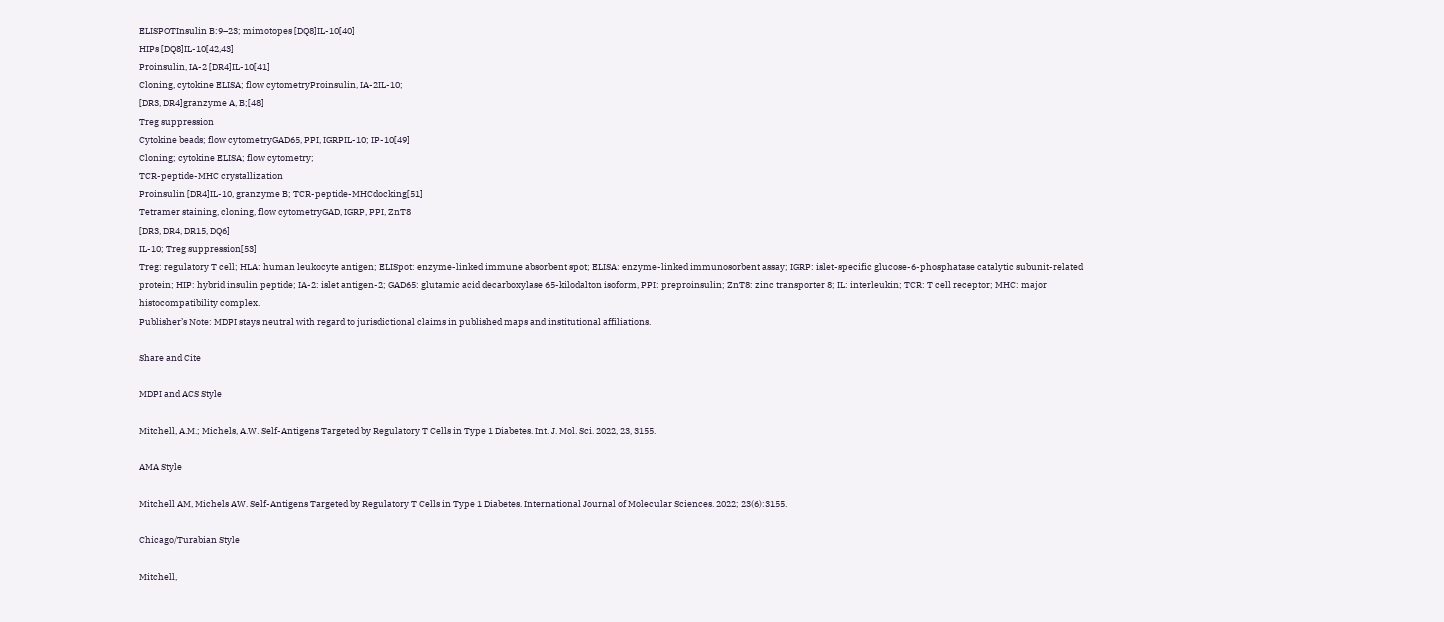ELISPOTInsulin B:9–23; mimotopes [DQ8]IL-10[40]
HIPs [DQ8]IL-10[42,43]
Proinsulin, IA-2 [DR4]IL-10[41]
Cloning, cytokine ELISA; flow cytometryProinsulin, IA-2IL-10;
[DR3, DR4]granzyme A, B;[48]
Treg suppression
Cytokine beads; flow cytometryGAD65, PPI, IGRPIL-10; IP-10[49]
Cloning; cytokine ELISA; flow cytometry;
TCR-peptide-MHC crystallization
Proinsulin [DR4]IL-10, granzyme B; TCR-peptide-MHCdocking[51]
Tetramer staining, cloning, flow cytometryGAD, IGRP, PPI, ZnT8
[DR3, DR4, DR15, DQ6]
IL-10; Treg suppression[53]
Treg: regulatory T cell; HLA: human leukocyte antigen; ELISpot: enzyme-linked immune absorbent spot; ELISA: enzyme-linked immunosorbent assay; IGRP: islet-specific glucose-6-phosphatase catalytic subunit-related protein; HIP: hybrid insulin peptide; IA-2: islet antigen-2; GAD65: glutamic acid decarboxylase 65-kilodalton isoform, PPI: preproinsulin; ZnT8: zinc transporter 8; IL: interleukin; TCR: T cell receptor; MHC: major histocompatibility complex.
Publisher’s Note: MDPI stays neutral with regard to jurisdictional claims in published maps and institutional affiliations.

Share and Cite

MDPI and ACS Style

Mitchell, A.M.; Michels, A.W. Self-Antigens Targeted by Regulatory T Cells in Type 1 Diabetes. Int. J. Mol. Sci. 2022, 23, 3155.

AMA Style

Mitchell AM, Michels AW. Self-Antigens Targeted by Regulatory T Cells in Type 1 Diabetes. International Journal of Molecular Sciences. 2022; 23(6):3155.

Chicago/Turabian Style

Mitchell,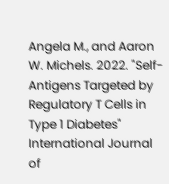Angela M., and Aaron W. Michels. 2022. "Self-Antigens Targeted by Regulatory T Cells in Type 1 Diabetes" International Journal of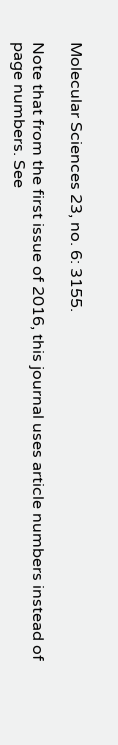Molecular Sciences 23, no. 6: 3155.

Note that from the first issue of 2016, this journal uses article numbers instead of page numbers. See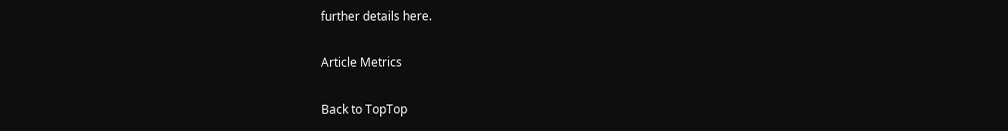further details here.

Article Metrics

Back to TopTop